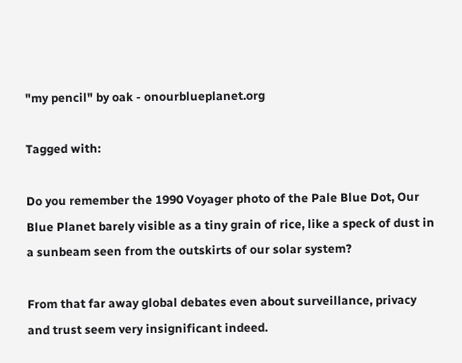"my pencil" by oak - onourblueplanet.org

Tagged with:

Do you remember the 1990 Voyager photo of the Pale Blue Dot, Our Blue Planet barely visible as a tiny grain of rice, like a speck of dust in a sunbeam seen from the outskirts of our solar system?

From that far away global debates even about surveillance, privacy and trust seem very insignificant indeed.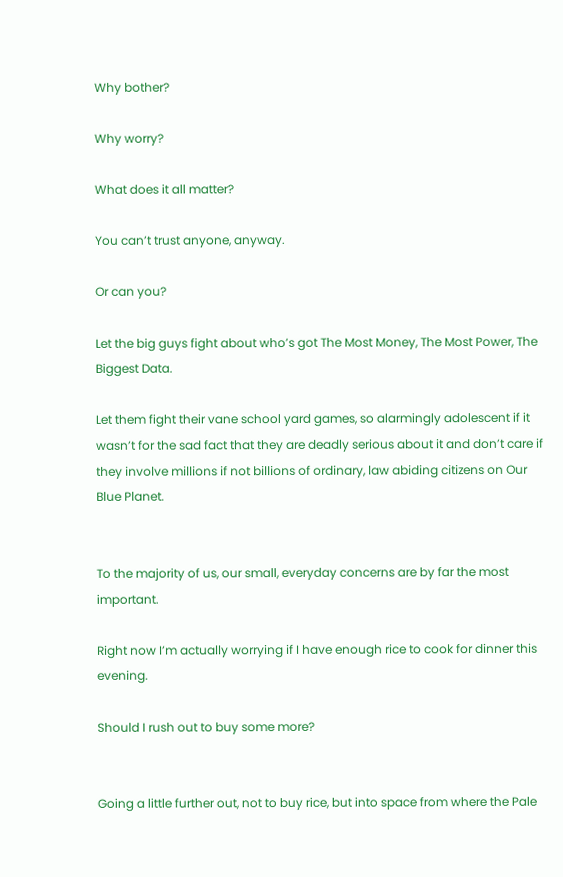Why bother?

Why worry?

What does it all matter?

You can’t trust anyone, anyway.

Or can you?

Let the big guys fight about who’s got The Most Money, The Most Power, The Biggest Data.

Let them fight their vane school yard games, so alarmingly adolescent if it wasn’t for the sad fact that they are deadly serious about it and don’t care if they involve millions if not billions of ordinary, law abiding citizens on Our Blue Planet.


To the majority of us, our small, everyday concerns are by far the most important.

Right now I’m actually worrying if I have enough rice to cook for dinner this evening.

Should I rush out to buy some more?


Going a little further out, not to buy rice, but into space from where the Pale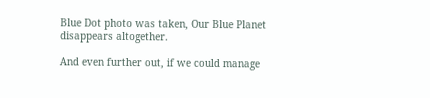Blue Dot photo was taken, Our Blue Planet disappears altogether.

And even further out, if we could manage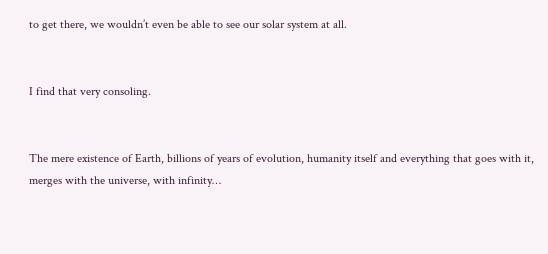to get there, we wouldn’t even be able to see our solar system at all.


I find that very consoling.


The mere existence of Earth, billions of years of evolution, humanity itself and everything that goes with it, merges with the universe, with infinity…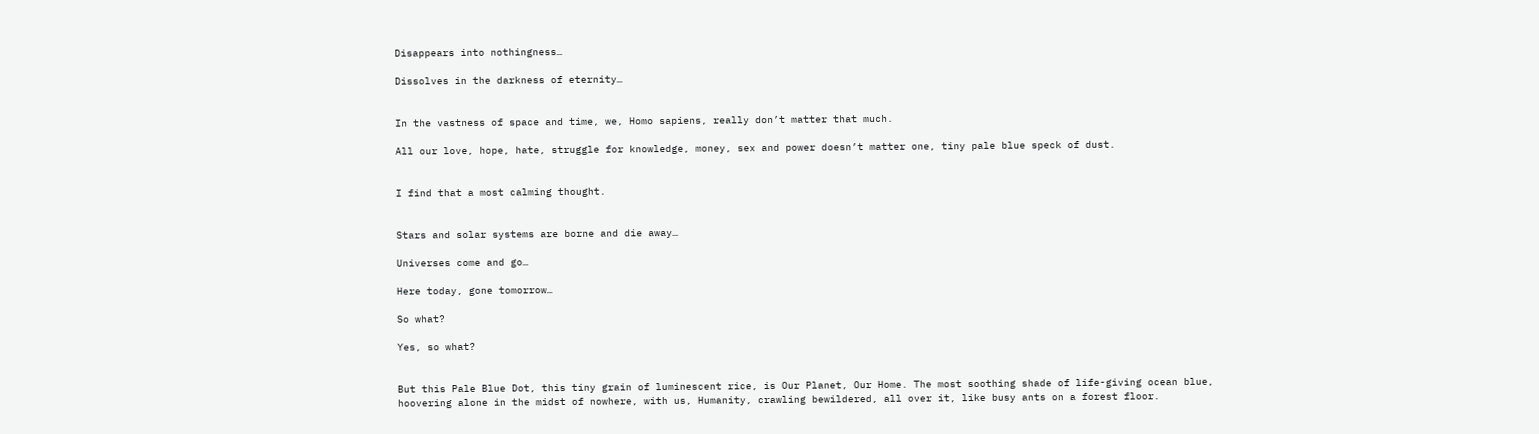Disappears into nothingness…

Dissolves in the darkness of eternity…


In the vastness of space and time, we, Homo sapiens, really don’t matter that much.

All our love, hope, hate, struggle for knowledge, money, sex and power doesn’t matter one, tiny pale blue speck of dust.


I find that a most calming thought.


Stars and solar systems are borne and die away…

Universes come and go…

Here today, gone tomorrow…

So what?

Yes, so what?


But this Pale Blue Dot, this tiny grain of luminescent rice, is Our Planet, Our Home. The most soothing shade of life-giving ocean blue, hoovering alone in the midst of nowhere, with us, Humanity, crawling bewildered, all over it, like busy ants on a forest floor.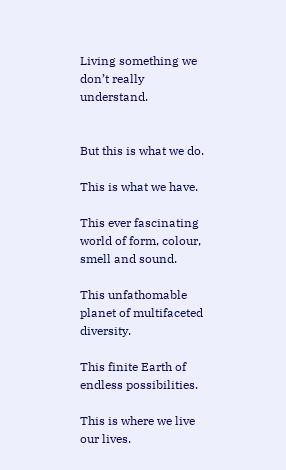Living something we don’t really understand.


But this is what we do.

This is what we have.

This ever fascinating world of form, colour, smell and sound.

This unfathomable planet of multifaceted diversity.

This finite Earth of endless possibilities.

This is where we live our lives.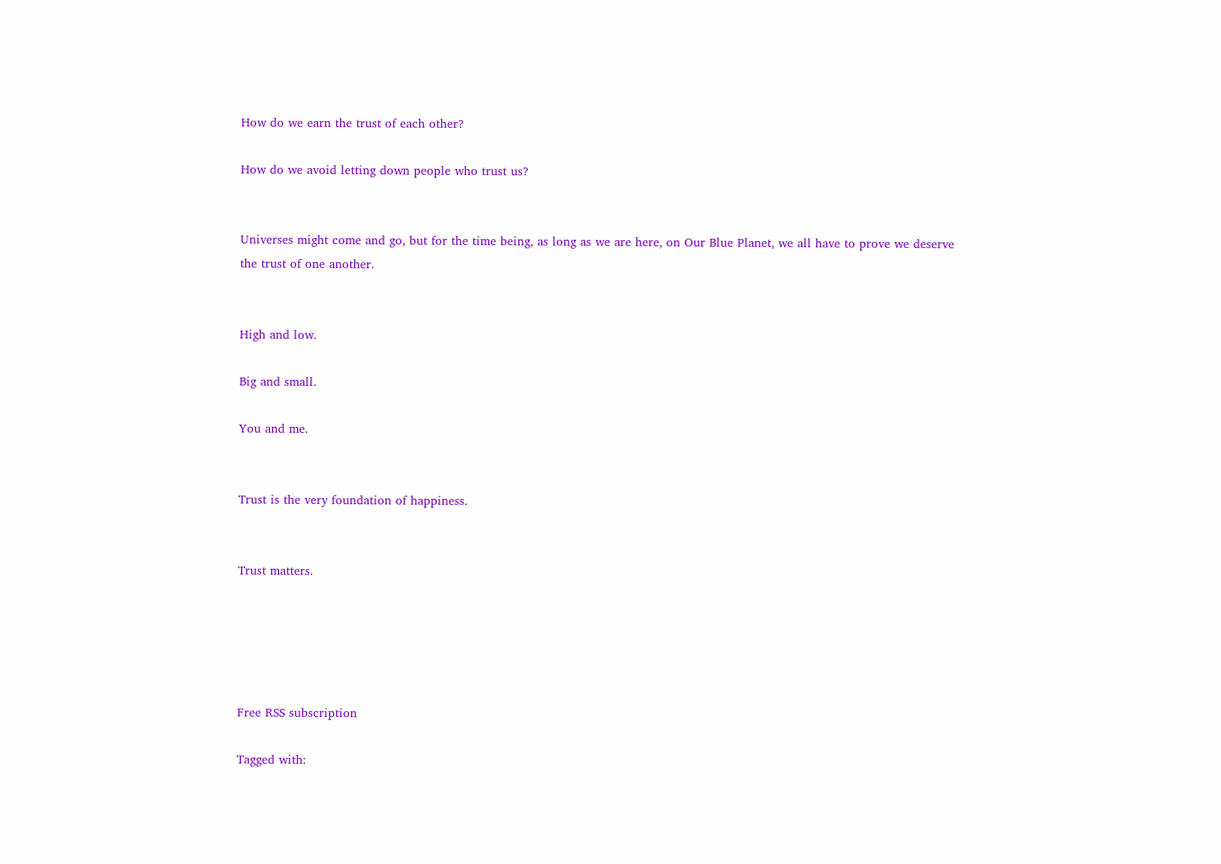How do we earn the trust of each other?

How do we avoid letting down people who trust us?


Universes might come and go, but for the time being, as long as we are here, on Our Blue Planet, we all have to prove we deserve the trust of one another.


High and low.

Big and small.

You and me.


Trust is the very foundation of happiness.


Trust matters.





Free RSS subscription

Tagged with: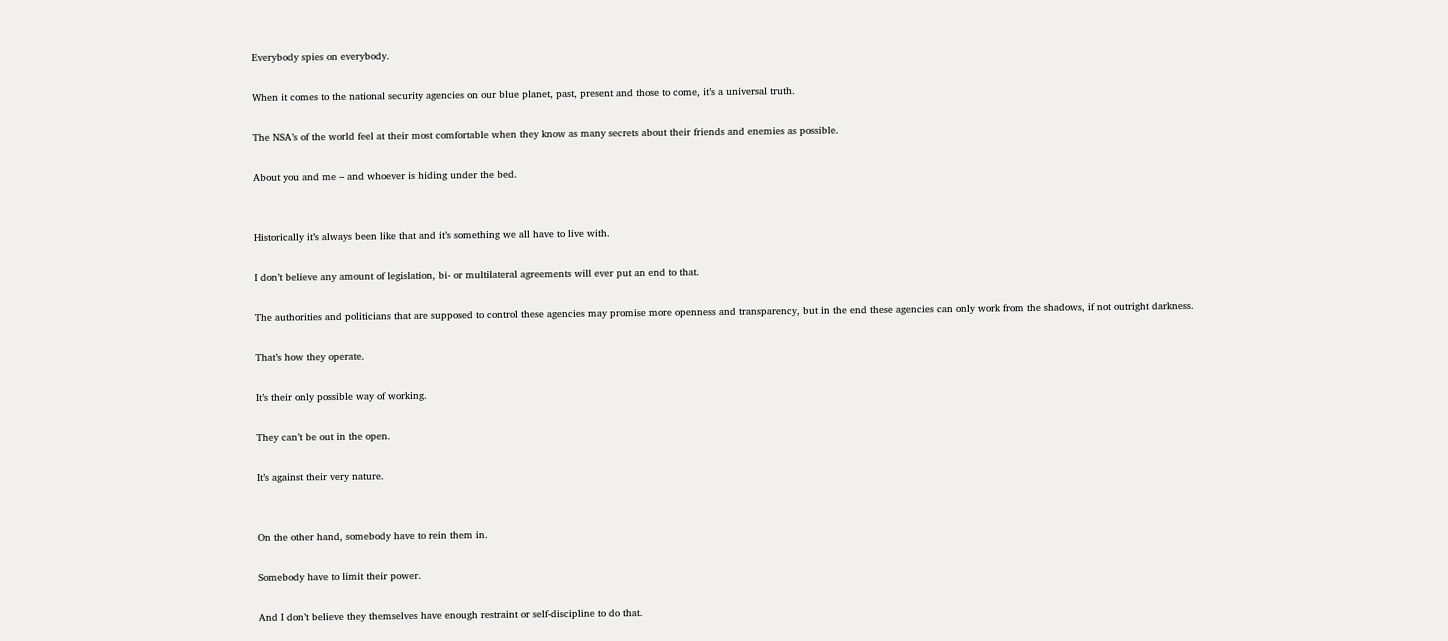Everybody spies on everybody.

When it comes to the national security agencies on our blue planet, past, present and those to come, it’s a universal truth.

The NSA’s of the world feel at their most comfortable when they know as many secrets about their friends and enemies as possible.

About you and me – and whoever is hiding under the bed.


Historically it’s always been like that and it’s something we all have to live with.

I don’t believe any amount of legislation, bi- or multilateral agreements will ever put an end to that.

The authorities and politicians that are supposed to control these agencies may promise more openness and transparency, but in the end these agencies can only work from the shadows, if not outright darkness.

That’s how they operate.

It’s their only possible way of working.

They can’t be out in the open.

It’s against their very nature.


On the other hand, somebody have to rein them in.

Somebody have to limit their power.

And I don’t believe they themselves have enough restraint or self-discipline to do that.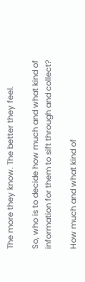The more they know. The better they feel.

So, who is to decide how much and what kind of information for them to sift through and collect?

How much and what kind of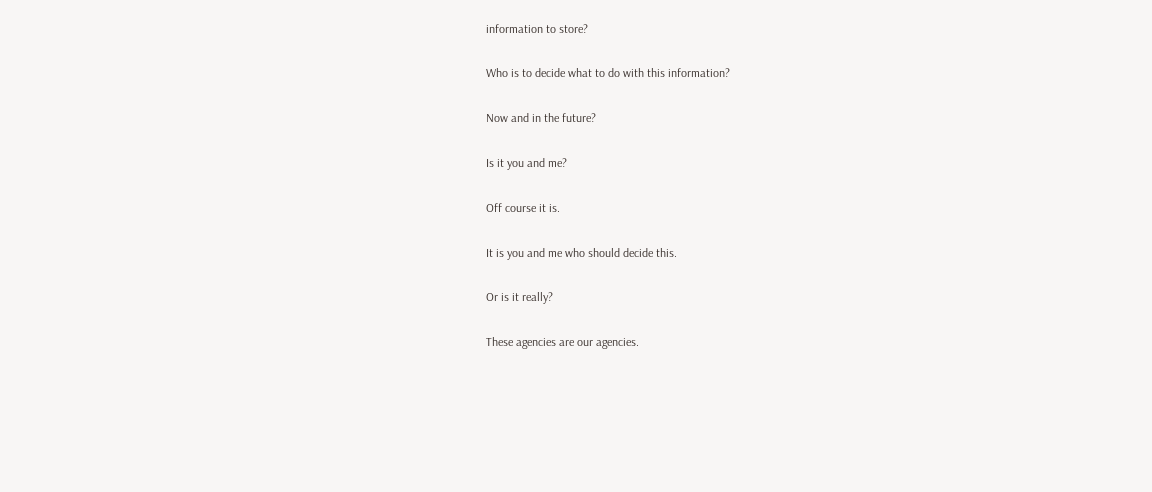information to store?

Who is to decide what to do with this information?

Now and in the future?

Is it you and me?

Off course it is.

It is you and me who should decide this.

Or is it really?

These agencies are our agencies.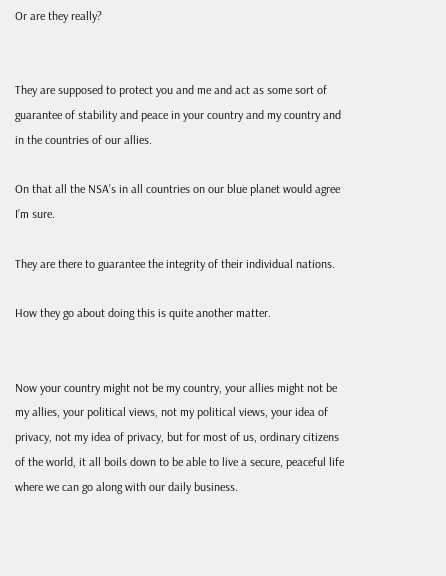Or are they really?


They are supposed to protect you and me and act as some sort of guarantee of stability and peace in your country and my country and in the countries of our allies.

On that all the NSA’s in all countries on our blue planet would agree I’m sure.

They are there to guarantee the integrity of their individual nations.

How they go about doing this is quite another matter.


Now your country might not be my country, your allies might not be my allies, your political views, not my political views, your idea of privacy, not my idea of privacy, but for most of us, ordinary citizens of the world, it all boils down to be able to live a secure, peaceful life where we can go along with our daily business.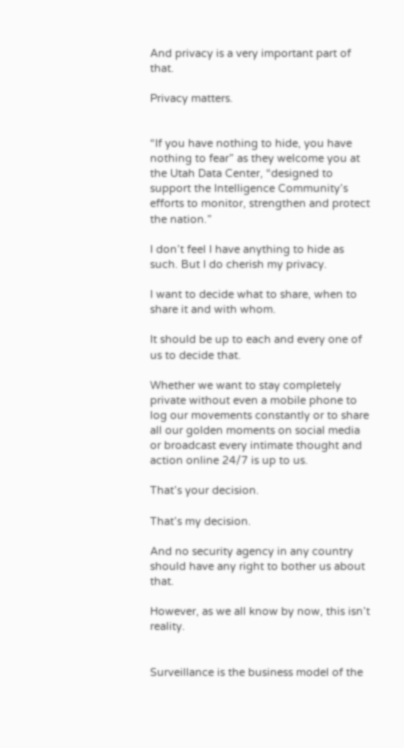And privacy is a very important part of that.

Privacy matters.


“If you have nothing to hide, you have nothing to fear” as they welcome you at the Utah Data Center, “designed to support the Intelligence Community’s efforts to monitor, strengthen and protect the nation.”

I don’t feel I have anything to hide as such. But I do cherish my privacy.

I want to decide what to share, when to share it and with whom.

It should be up to each and every one of us to decide that.

Whether we want to stay completely private without even a mobile phone to log our movements constantly or to share all our golden moments on social media or broadcast every intimate thought and action online 24/7 is up to us.

That’s your decision.

That’s my decision.

And no security agency in any country should have any right to bother us about that.

However, as we all know by now, this isn’t reality.


Surveillance is the business model of the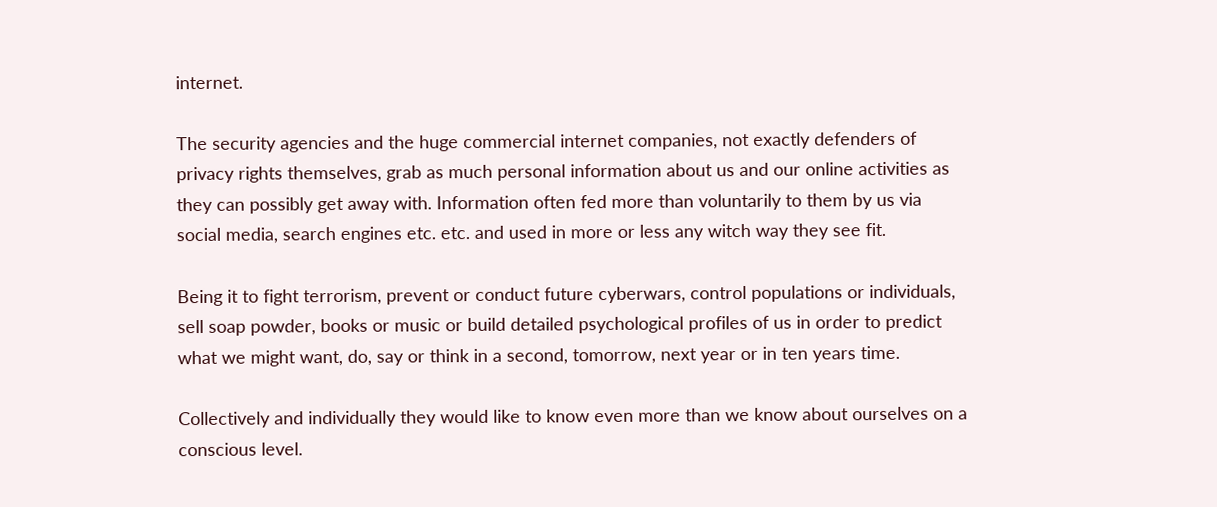internet.

The security agencies and the huge commercial internet companies, not exactly defenders of privacy rights themselves, grab as much personal information about us and our online activities as they can possibly get away with. Information often fed more than voluntarily to them by us via social media, search engines etc. etc. and used in more or less any witch way they see fit.

Being it to fight terrorism, prevent or conduct future cyberwars, control populations or individuals, sell soap powder, books or music or build detailed psychological profiles of us in order to predict what we might want, do, say or think in a second, tomorrow, next year or in ten years time.

Collectively and individually they would like to know even more than we know about ourselves on a conscious level.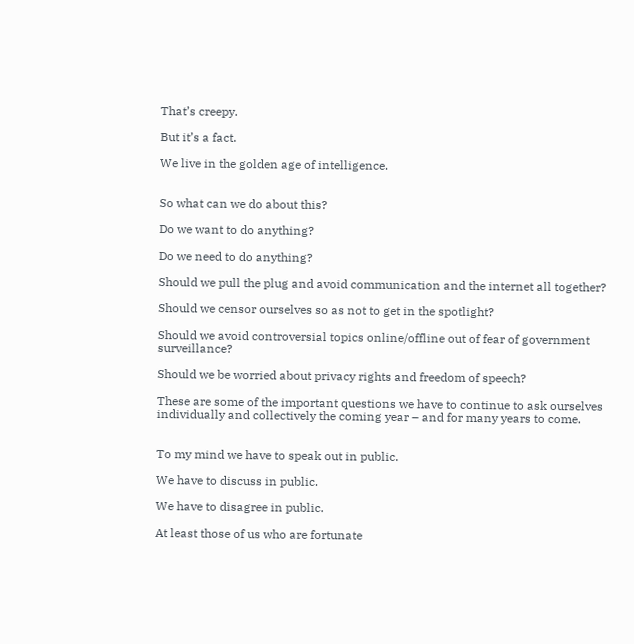That’s creepy.

But it’s a fact.

We live in the golden age of intelligence.


So what can we do about this?

Do we want to do anything?

Do we need to do anything?

Should we pull the plug and avoid communication and the internet all together?

Should we censor ourselves so as not to get in the spotlight?

Should we avoid controversial topics online/offline out of fear of government surveillance?

Should we be worried about privacy rights and freedom of speech?

These are some of the important questions we have to continue to ask ourselves individually and collectively the coming year – and for many years to come.


To my mind we have to speak out in public.

We have to discuss in public.

We have to disagree in public.

At least those of us who are fortunate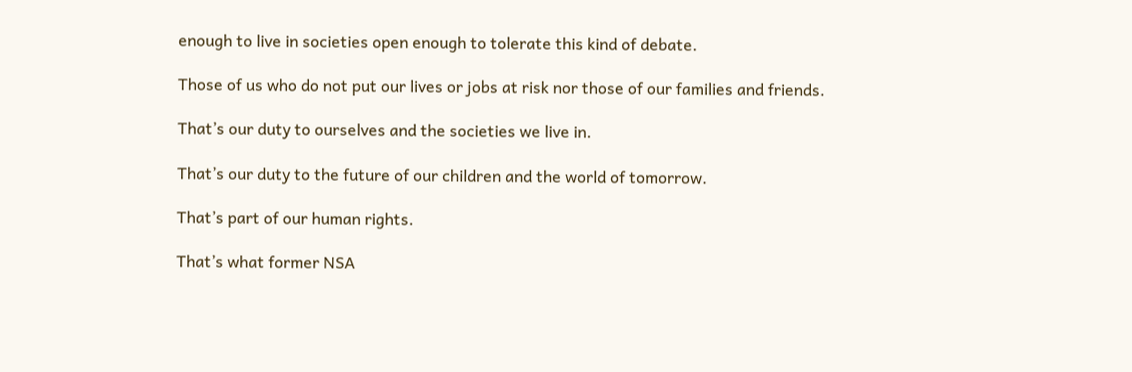enough to live in societies open enough to tolerate this kind of debate.

Those of us who do not put our lives or jobs at risk nor those of our families and friends.

That’s our duty to ourselves and the societies we live in.

That’s our duty to the future of our children and the world of tomorrow.

That’s part of our human rights.

That’s what former NSA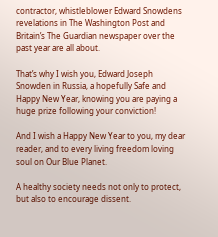contractor, whistleblower Edward Snowdens revelations in The Washington Post and Britain’s The Guardian newspaper over the past year are all about.

That’s why I wish you, Edward Joseph Snowden in Russia, a hopefully Safe and Happy New Year, knowing you are paying a huge prize following your conviction!

And I wish a Happy New Year to you, my dear reader, and to every living freedom loving soul on Our Blue Planet.

A healthy society needs not only to protect, but also to encourage dissent.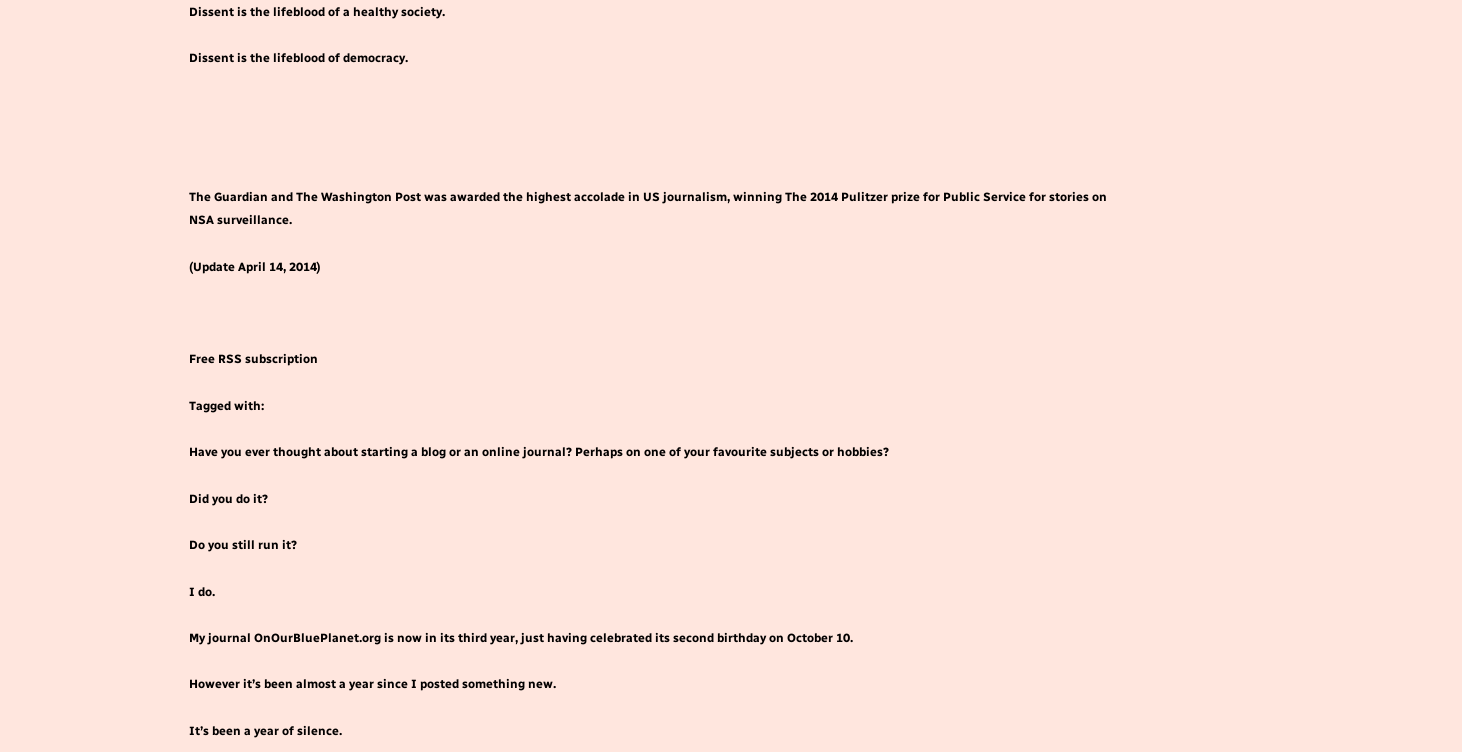Dissent is the lifeblood of a healthy society.

Dissent is the lifeblood of democracy.





The Guardian and The Washington Post was awarded the highest accolade in US journalism, winning The 2014 Pulitzer prize for Public Service for stories on NSA surveillance.

(Update April 14, 2014)



Free RSS subscription

Tagged with:

Have you ever thought about starting a blog or an online journal? Perhaps on one of your favourite subjects or hobbies?

Did you do it?

Do you still run it?

I do.

My journal OnOurBluePlanet.org is now in its third year, just having celebrated its second birthday on October 10.

However it’s been almost a year since I posted something new.

It’s been a year of silence.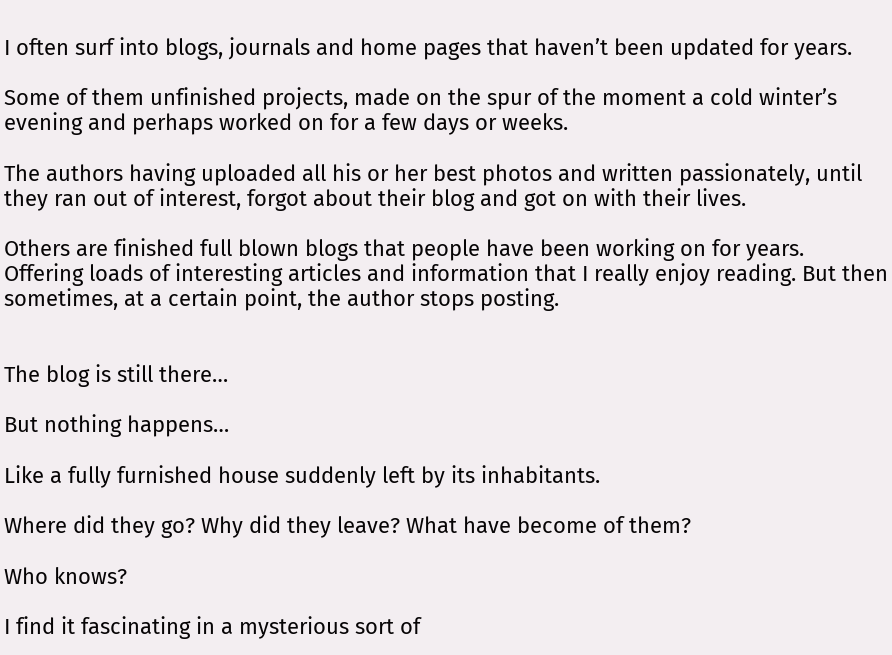I often surf into blogs, journals and home pages that haven’t been updated for years.

Some of them unfinished projects, made on the spur of the moment a cold winter’s evening and perhaps worked on for a few days or weeks.

The authors having uploaded all his or her best photos and written passionately, until they ran out of interest, forgot about their blog and got on with their lives.

Others are finished full blown blogs that people have been working on for years. Offering loads of interesting articles and information that I really enjoy reading. But then sometimes, at a certain point, the author stops posting.


The blog is still there…

But nothing happens…

Like a fully furnished house suddenly left by its inhabitants.

Where did they go? Why did they leave? What have become of them?

Who knows?

I find it fascinating in a mysterious sort of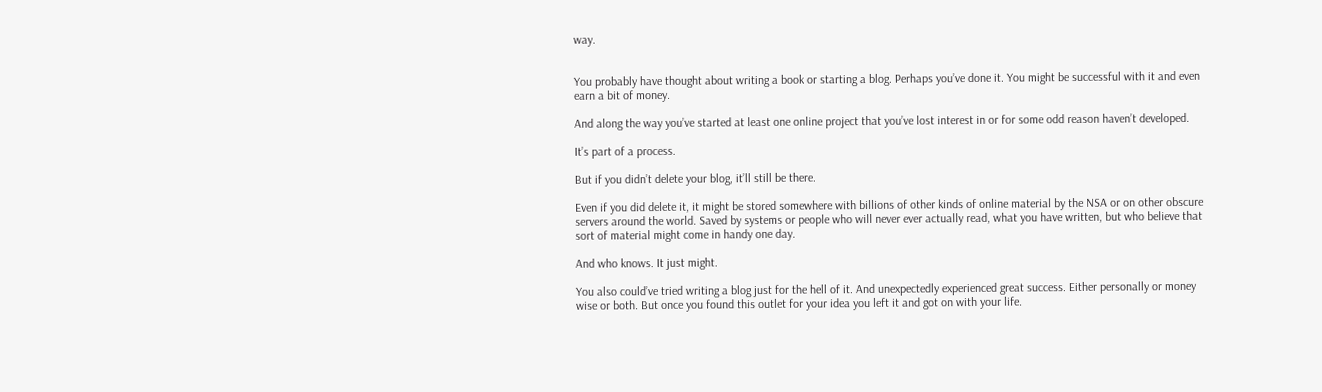way.


You probably have thought about writing a book or starting a blog. Perhaps you’ve done it. You might be successful with it and even earn a bit of money.

And along the way you’ve started at least one online project that you’ve lost interest in or for some odd reason haven’t developed.

It’s part of a process.

But if you didn’t delete your blog, it’ll still be there.

Even if you did delete it, it might be stored somewhere with billions of other kinds of online material by the NSA or on other obscure servers around the world. Saved by systems or people who will never ever actually read, what you have written, but who believe that sort of material might come in handy one day.

And who knows. It just might.

You also could’ve tried writing a blog just for the hell of it. And unexpectedly experienced great success. Either personally or money wise or both. But once you found this outlet for your idea you left it and got on with your life.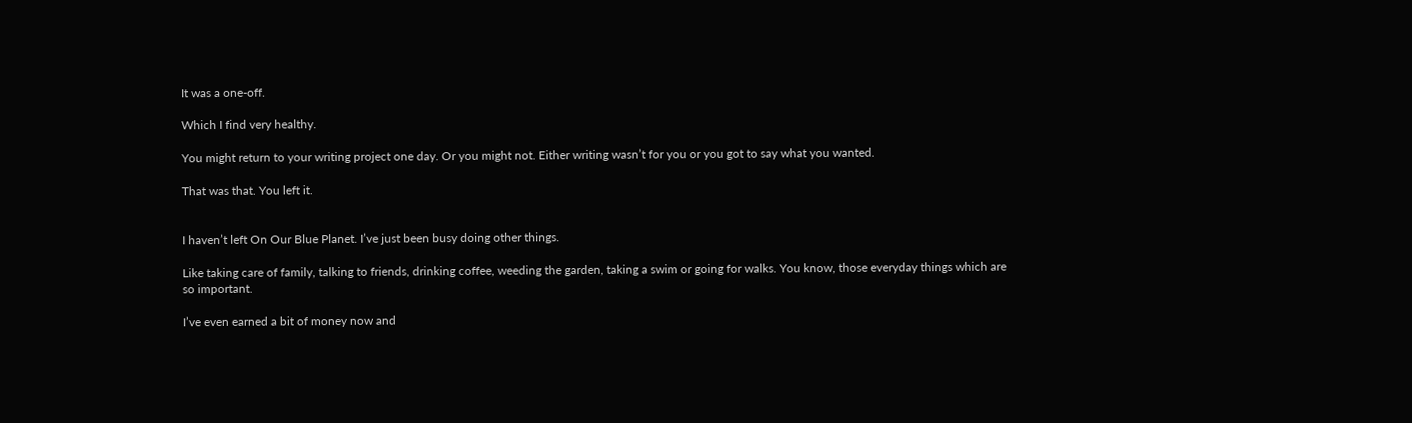It was a one-off.

Which I find very healthy.

You might return to your writing project one day. Or you might not. Either writing wasn’t for you or you got to say what you wanted.

That was that. You left it.


I haven’t left On Our Blue Planet. I’ve just been busy doing other things.

Like taking care of family, talking to friends, drinking coffee, weeding the garden, taking a swim or going for walks. You know, those everyday things which are so important.

I’ve even earned a bit of money now and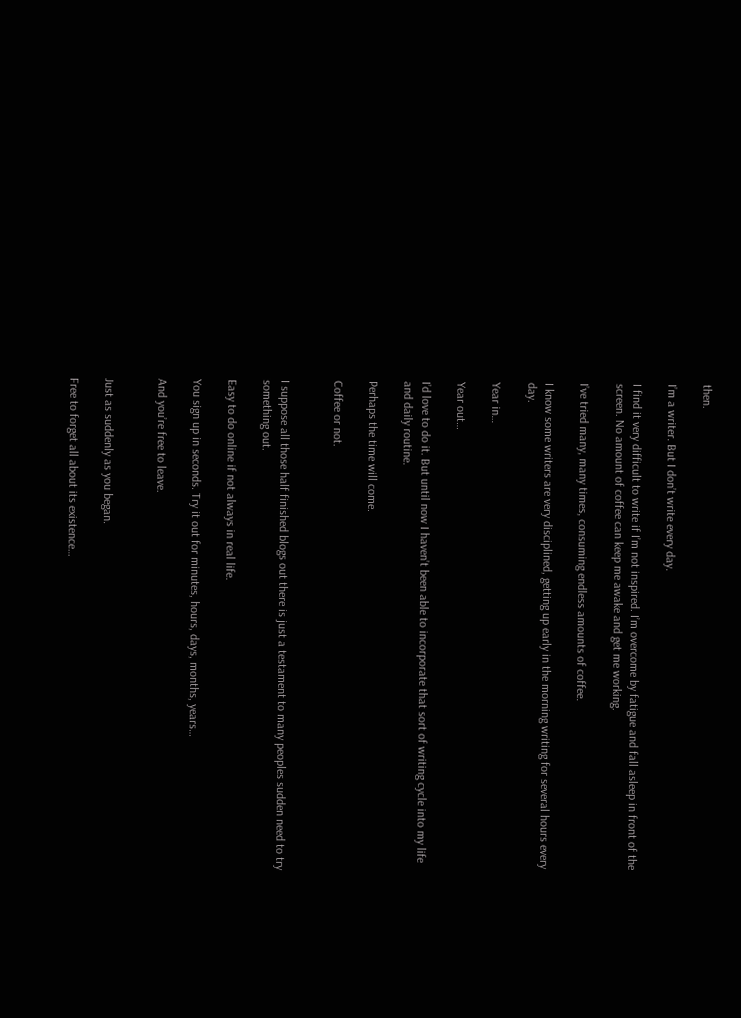then.

I’m a writer. But I don’t write every day.

I find it very difficult to write if I’m not inspired. I’m overcome by fatigue and fall asleep in front of the screen. No amount of coffee can keep me awake and get me working.

I’ve tried many, many times, consuming endless amounts of coffee.

I know some writers are very disciplined, getting up early in the morning writing for several hours every day.

Year in…

Year out…

I’d love to do it. But until now I haven’t been able to incorporate that sort of writing cycle into my life and daily routine.

Perhaps the time will come.

Coffee or not.


I suppose all those half finished blogs out there is just a testament to many peoples sudden need to try something out.

Easy to do online if not always in real life.

You sign up in seconds. Try it out for minutes, hours, days, months, years…

And you’re free to leave.


Just as suddenly as you began.

Free to forget all about its existence…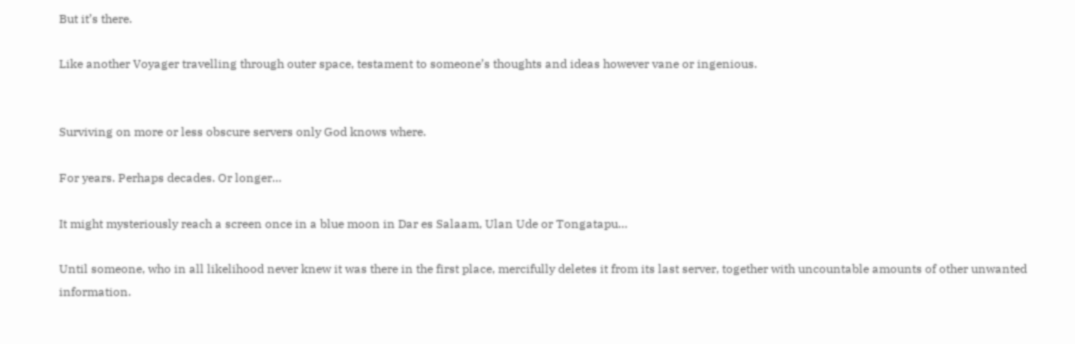But it’s there.

Like another Voyager travelling through outer space, testament to someone’s thoughts and ideas however vane or ingenious.


Surviving on more or less obscure servers only God knows where.

For years. Perhaps decades. Or longer…

It might mysteriously reach a screen once in a blue moon in Dar es Salaam, Ulan Ude or Tongatapu…

Until someone, who in all likelihood never knew it was there in the first place, mercifully deletes it from its last server, together with uncountable amounts of other unwanted information.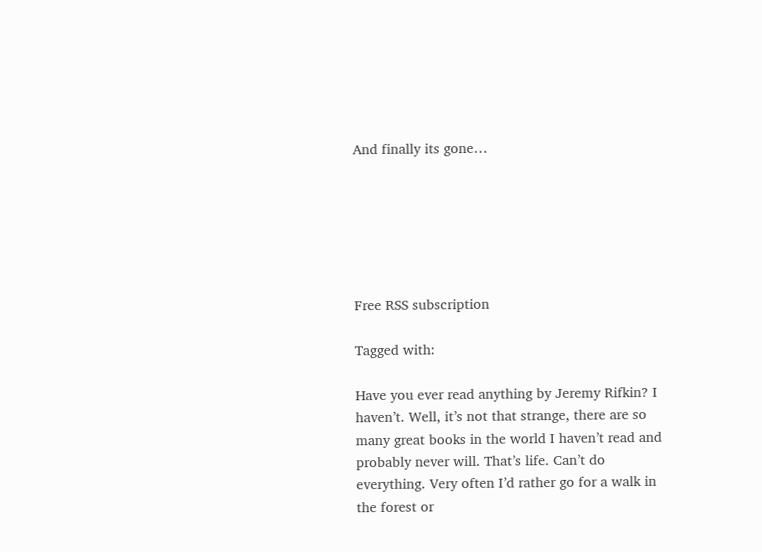And finally its gone…






Free RSS subscription

Tagged with:

Have you ever read anything by Jeremy Rifkin? I haven’t. Well, it’s not that strange, there are so many great books in the world I haven’t read and probably never will. That’s life. Can’t do everything. Very often I’d rather go for a walk in the forest or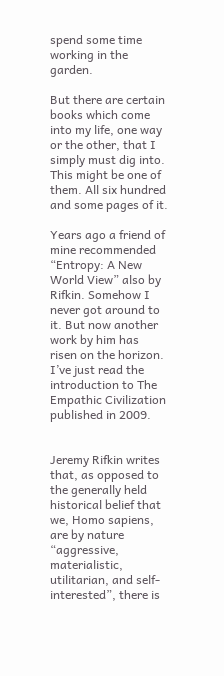spend some time working in the garden.

But there are certain books which come into my life, one way or the other, that I simply must dig into. This might be one of them. All six hundred and some pages of it.

Years ago a friend of mine recommended “Entropy: A New World View” also by Rifkin. Somehow I never got around to it. But now another work by him has risen on the horizon. I’ve just read the introduction to The Empathic Civilization published in 2009.


Jeremy Rifkin writes that, as opposed to the generally held historical belief that we, Homo sapiens, are by nature “aggressive, materialistic, utilitarian, and self-interested”, there is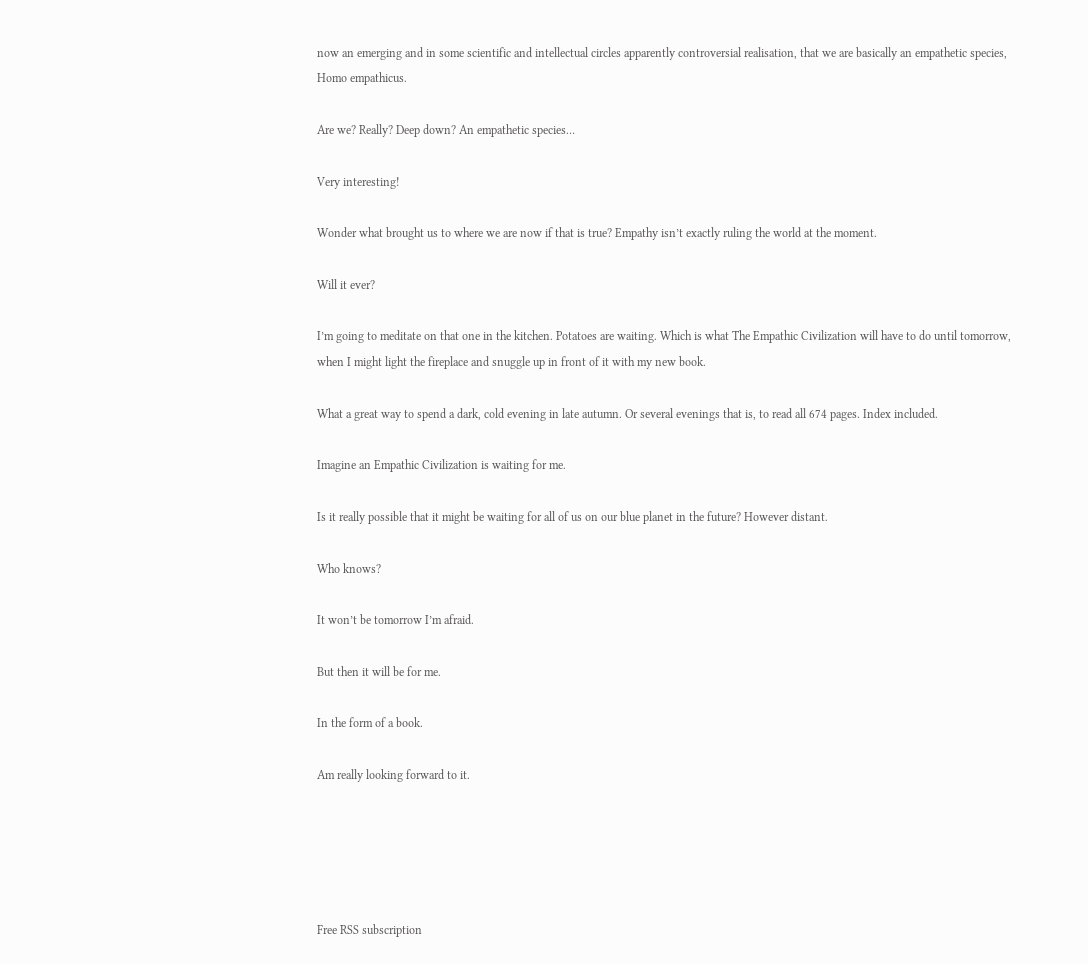now an emerging and in some scientific and intellectual circles apparently controversial realisation, that we are basically an empathetic species, Homo empathicus.

Are we? Really? Deep down? An empathetic species…

Very interesting!

Wonder what brought us to where we are now if that is true? Empathy isn’t exactly ruling the world at the moment.

Will it ever?

I’m going to meditate on that one in the kitchen. Potatoes are waiting. Which is what The Empathic Civilization will have to do until tomorrow, when I might light the fireplace and snuggle up in front of it with my new book.

What a great way to spend a dark, cold evening in late autumn. Or several evenings that is, to read all 674 pages. Index included.

Imagine an Empathic Civilization is waiting for me.

Is it really possible that it might be waiting for all of us on our blue planet in the future? However distant.

Who knows?

It won’t be tomorrow I’m afraid.

But then it will be for me.

In the form of a book.

Am really looking forward to it.





Free RSS subscription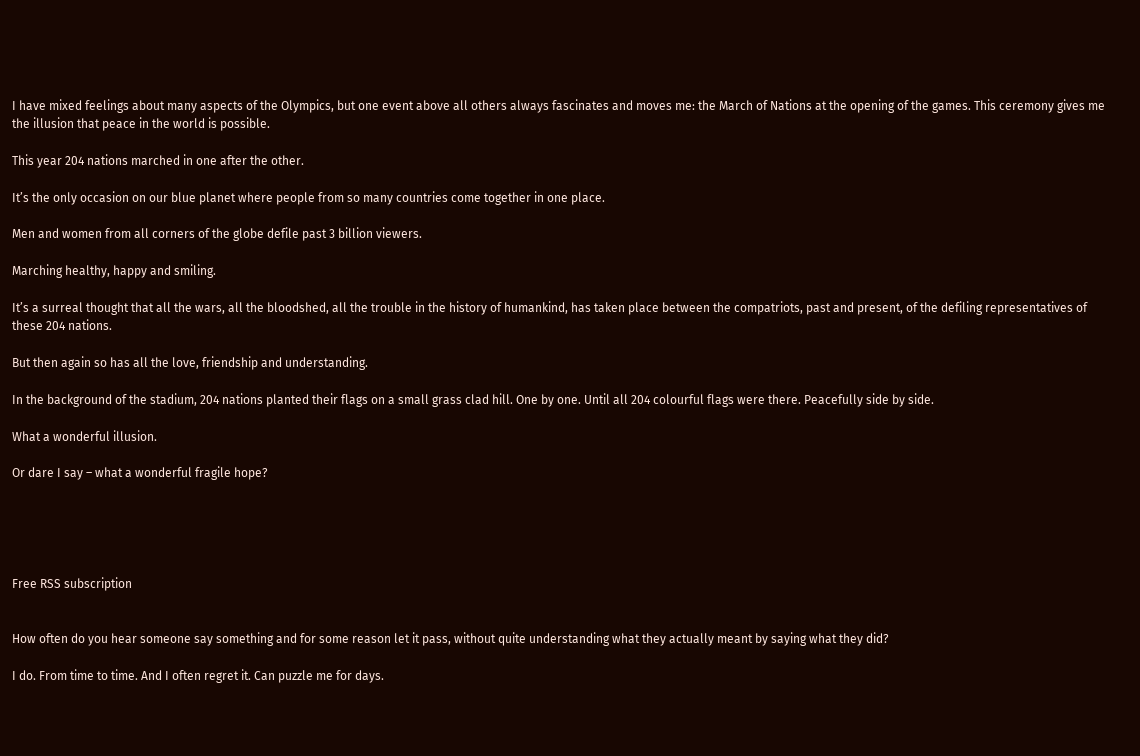I have mixed feelings about many aspects of the Olympics, but one event above all others always fascinates and moves me: the March of Nations at the opening of the games. This ceremony gives me the illusion that peace in the world is possible.

This year 204 nations marched in one after the other.

It’s the only occasion on our blue planet where people from so many countries come together in one place.

Men and women from all corners of the globe defile past 3 billion viewers.

Marching healthy, happy and smiling.

It’s a surreal thought that all the wars, all the bloodshed, all the trouble in the history of humankind, has taken place between the compatriots, past and present, of the defiling representatives of these 204 nations.

But then again so has all the love, friendship and understanding.

In the background of the stadium, 204 nations planted their flags on a small grass clad hill. One by one. Until all 204 colourful flags were there. Peacefully side by side.

What a wonderful illusion.

Or dare I say – what a wonderful fragile hope?





Free RSS subscription


How often do you hear someone say something and for some reason let it pass, without quite understanding what they actually meant by saying what they did?

I do. From time to time. And I often regret it. Can puzzle me for days.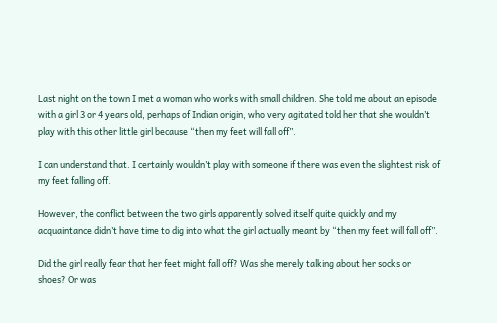Last night on the town I met a woman who works with small children. She told me about an episode with a girl 3 or 4 years old, perhaps of Indian origin, who very agitated told her that she wouldn’t play with this other little girl because “then my feet will fall off”.

I can understand that. I certainly wouldn’t play with someone if there was even the slightest risk of my feet falling off.

However, the conflict between the two girls apparently solved itself quite quickly and my acquaintance didn’t have time to dig into what the girl actually meant by “then my feet will fall off”.

Did the girl really fear that her feet might fall off? Was she merely talking about her socks or shoes? Or was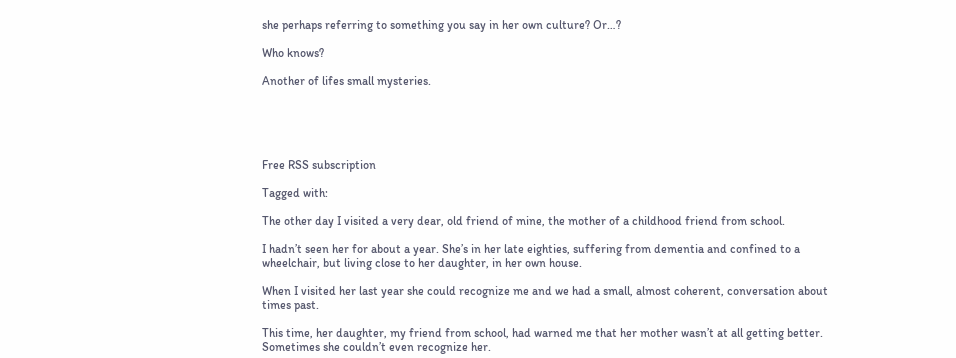she perhaps referring to something you say in her own culture? Or…?

Who knows?

Another of lifes small mysteries.





Free RSS subscription

Tagged with:

The other day I visited a very dear, old friend of mine, the mother of a childhood friend from school.

I hadn’t seen her for about a year. She’s in her late eighties, suffering from dementia and confined to a wheelchair, but living close to her daughter, in her own house.

When I visited her last year she could recognize me and we had a small, almost coherent, conversation about times past.

This time, her daughter, my friend from school, had warned me that her mother wasn’t at all getting better. Sometimes she couldn’t even recognize her.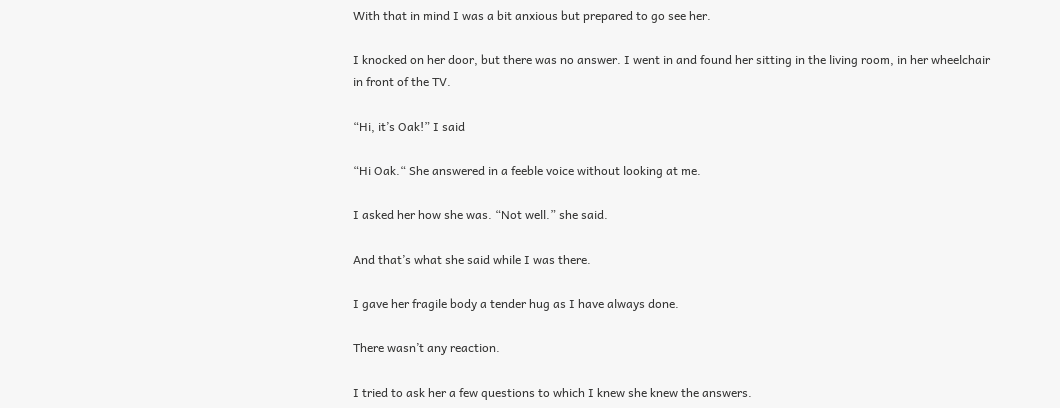With that in mind I was a bit anxious but prepared to go see her.

I knocked on her door, but there was no answer. I went in and found her sitting in the living room, in her wheelchair in front of the TV.

“Hi, it’s Oak!” I said

“Hi Oak.“ She answered in a feeble voice without looking at me.

I asked her how she was. “Not well.” she said.

And that’s what she said while I was there.

I gave her fragile body a tender hug as I have always done.

There wasn’t any reaction.

I tried to ask her a few questions to which I knew she knew the answers.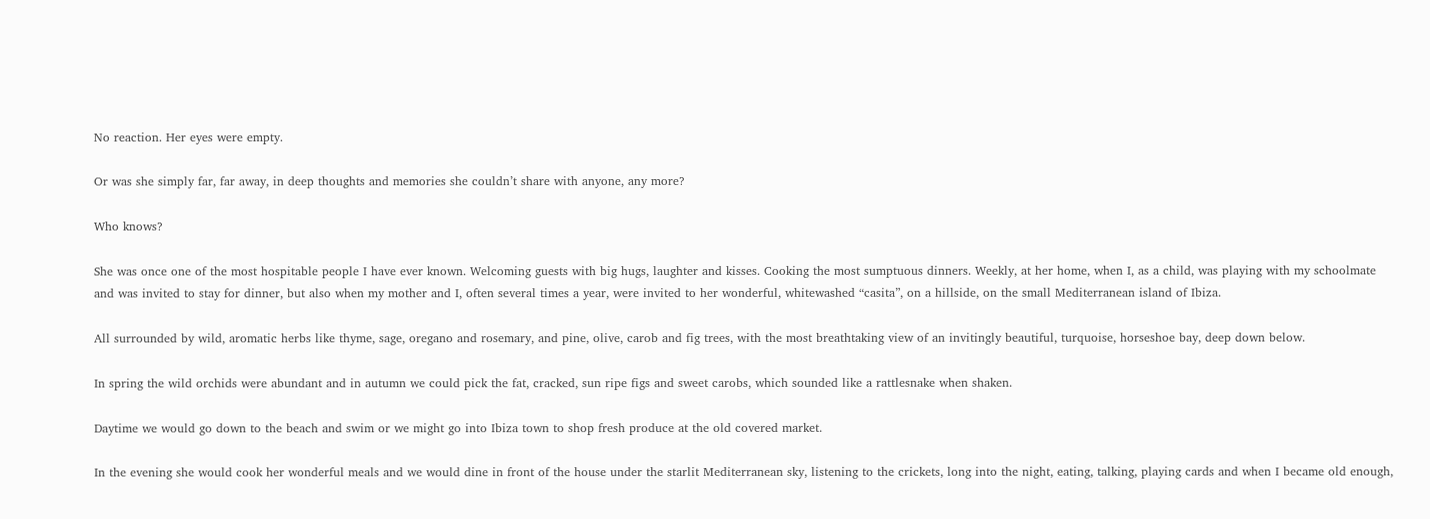No reaction. Her eyes were empty.

Or was she simply far, far away, in deep thoughts and memories she couldn’t share with anyone, any more?

Who knows?

She was once one of the most hospitable people I have ever known. Welcoming guests with big hugs, laughter and kisses. Cooking the most sumptuous dinners. Weekly, at her home, when I, as a child, was playing with my schoolmate and was invited to stay for dinner, but also when my mother and I, often several times a year, were invited to her wonderful, whitewashed “casita”, on a hillside, on the small Mediterranean island of Ibiza.

All surrounded by wild, aromatic herbs like thyme, sage, oregano and rosemary, and pine, olive, carob and fig trees, with the most breathtaking view of an invitingly beautiful, turquoise, horseshoe bay, deep down below.

In spring the wild orchids were abundant and in autumn we could pick the fat, cracked, sun ripe figs and sweet carobs, which sounded like a rattlesnake when shaken.

Daytime we would go down to the beach and swim or we might go into Ibiza town to shop fresh produce at the old covered market.

In the evening she would cook her wonderful meals and we would dine in front of the house under the starlit Mediterranean sky, listening to the crickets, long into the night, eating, talking, playing cards and when I became old enough,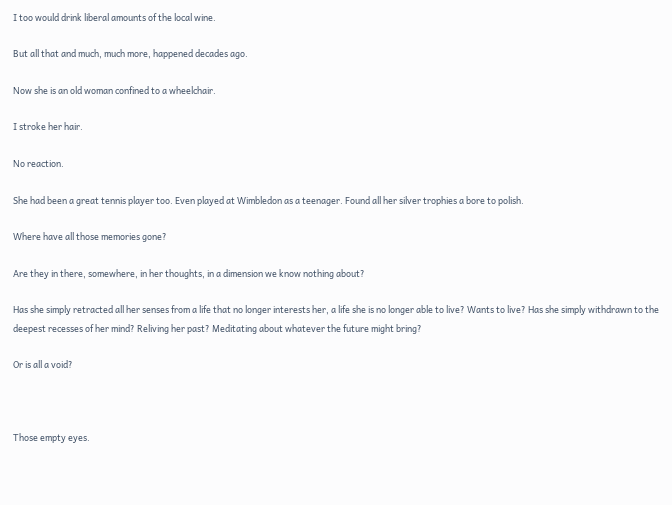I too would drink liberal amounts of the local wine.

But all that and much, much more, happened decades ago.

Now she is an old woman confined to a wheelchair.

I stroke her hair.

No reaction.

She had been a great tennis player too. Even played at Wimbledon as a teenager. Found all her silver trophies a bore to polish.

Where have all those memories gone?

Are they in there, somewhere, in her thoughts, in a dimension we know nothing about?

Has she simply retracted all her senses from a life that no longer interests her, a life she is no longer able to live? Wants to live? Has she simply withdrawn to the deepest recesses of her mind? Reliving her past? Meditating about whatever the future might bring?

Or is all a void?



Those empty eyes.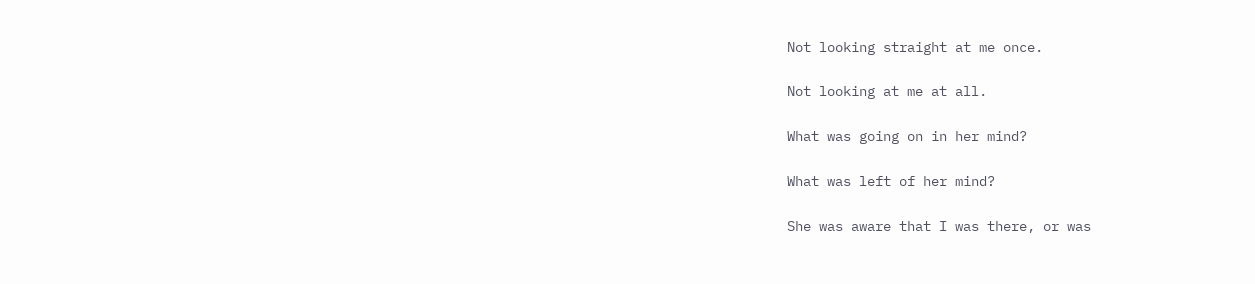Not looking straight at me once.

Not looking at me at all.

What was going on in her mind?

What was left of her mind?

She was aware that I was there, or was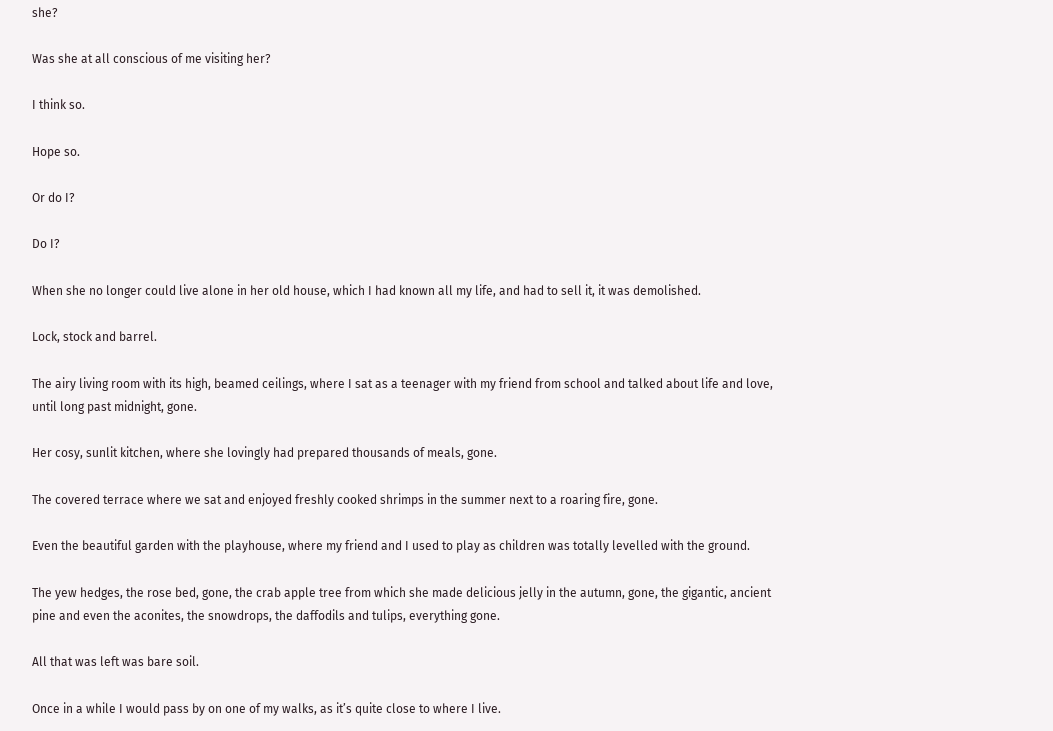she?

Was she at all conscious of me visiting her?

I think so.

Hope so.

Or do I?

Do I?

When she no longer could live alone in her old house, which I had known all my life, and had to sell it, it was demolished.

Lock, stock and barrel.

The airy living room with its high, beamed ceilings, where I sat as a teenager with my friend from school and talked about life and love, until long past midnight, gone.

Her cosy, sunlit kitchen, where she lovingly had prepared thousands of meals, gone.

The covered terrace where we sat and enjoyed freshly cooked shrimps in the summer next to a roaring fire, gone.

Even the beautiful garden with the playhouse, where my friend and I used to play as children was totally levelled with the ground.

The yew hedges, the rose bed, gone, the crab apple tree from which she made delicious jelly in the autumn, gone, the gigantic, ancient pine and even the aconites, the snowdrops, the daffodils and tulips, everything gone.

All that was left was bare soil.

Once in a while I would pass by on one of my walks, as it’s quite close to where I live.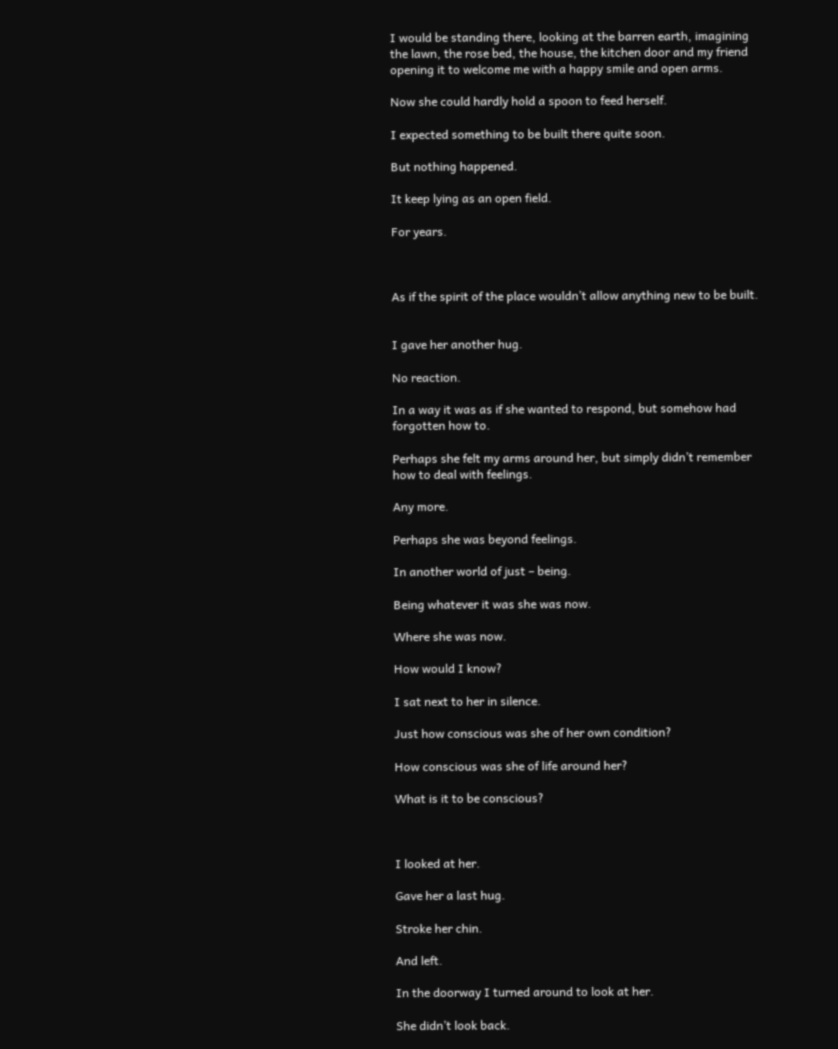I would be standing there, looking at the barren earth, imagining the lawn, the rose bed, the house, the kitchen door and my friend opening it to welcome me with a happy smile and open arms.

Now she could hardly hold a spoon to feed herself.

I expected something to be built there quite soon.

But nothing happened.

It keep lying as an open field.

For years.



As if the spirit of the place wouldn’t allow anything new to be built.


I gave her another hug.

No reaction.

In a way it was as if she wanted to respond, but somehow had forgotten how to.

Perhaps she felt my arms around her, but simply didn’t remember how to deal with feelings.

Any more.

Perhaps she was beyond feelings.

In another world of just – being.

Being whatever it was she was now.

Where she was now.

How would I know?

I sat next to her in silence.

Just how conscious was she of her own condition?

How conscious was she of life around her?

What is it to be conscious?



I looked at her.

Gave her a last hug.

Stroke her chin.

And left.

In the doorway I turned around to look at her.

She didn’t look back.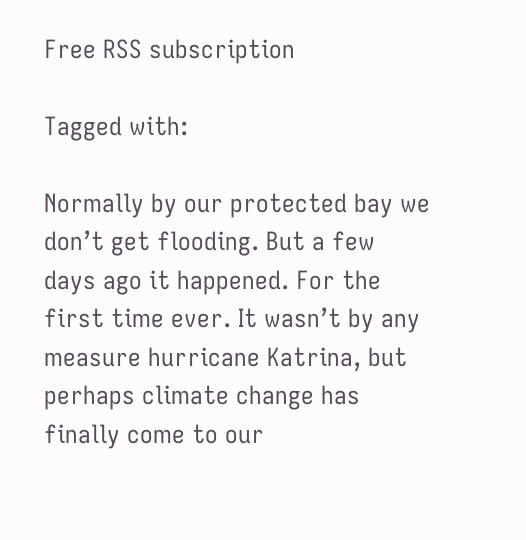Free RSS subscription

Tagged with:

Normally by our protected bay we don’t get flooding. But a few days ago it happened. For the first time ever. It wasn’t by any measure hurricane Katrina, but perhaps climate change has finally come to our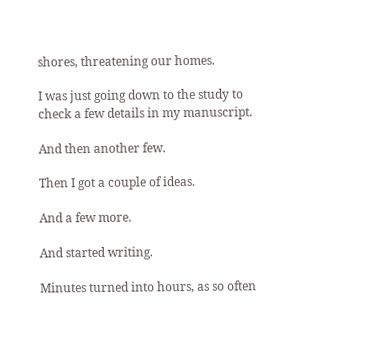shores, threatening our homes.

I was just going down to the study to check a few details in my manuscript.

And then another few.

Then I got a couple of ideas.

And a few more.

And started writing.

Minutes turned into hours, as so often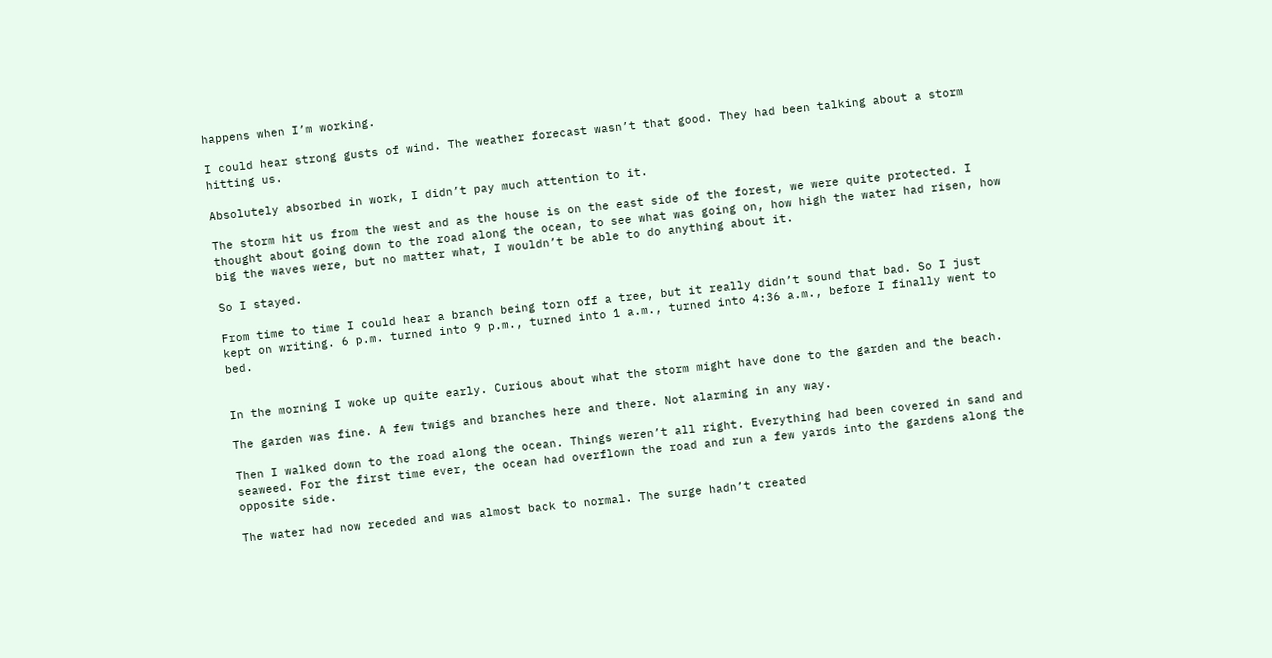happens when I’m working.

I could hear strong gusts of wind. The weather forecast wasn’t that good. They had been talking about a storm hitting us.

Absolutely absorbed in work, I didn’t pay much attention to it.

The storm hit us from the west and as the house is on the east side of the forest, we were quite protected. I thought about going down to the road along the ocean, to see what was going on, how high the water had risen, how big the waves were, but no matter what, I wouldn’t be able to do anything about it.

So I stayed.

From time to time I could hear a branch being torn off a tree, but it really didn’t sound that bad. So I just kept on writing. 6 p.m. turned into 9 p.m., turned into 1 a.m., turned into 4:36 a.m., before I finally went to bed.


In the morning I woke up quite early. Curious about what the storm might have done to the garden and the beach.

The garden was fine. A few twigs and branches here and there. Not alarming in any way.

Then I walked down to the road along the ocean. Things weren’t all right. Everything had been covered in sand and seaweed. For the first time ever, the ocean had overflown the road and run a few yards into the gardens along the opposite side.

The water had now receded and was almost back to normal. The surge hadn’t created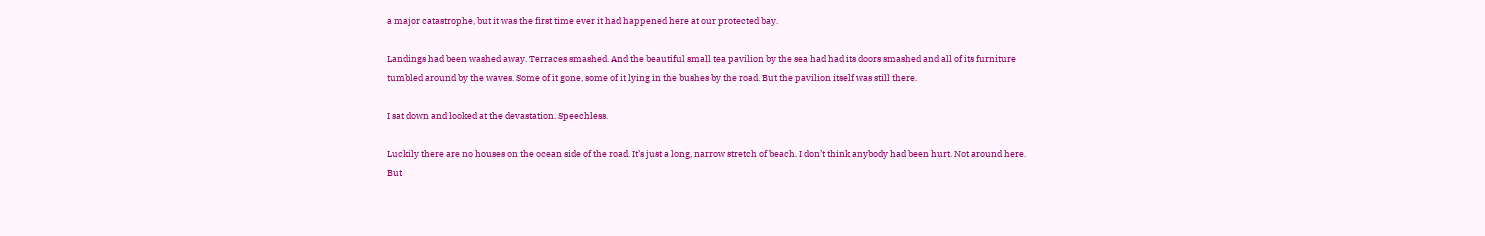a major catastrophe, but it was the first time ever it had happened here at our protected bay.

Landings had been washed away. Terraces smashed. And the beautiful small tea pavilion by the sea had had its doors smashed and all of its furniture tumbled around by the waves. Some of it gone, some of it lying in the bushes by the road. But the pavilion itself was still there.

I sat down and looked at the devastation. Speechless.

Luckily there are no houses on the ocean side of the road. It’s just a long, narrow stretch of beach. I don’t think anybody had been hurt. Not around here. But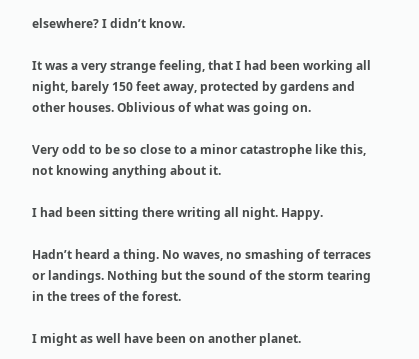elsewhere? I didn’t know.

It was a very strange feeling, that I had been working all night, barely 150 feet away, protected by gardens and other houses. Oblivious of what was going on.

Very odd to be so close to a minor catastrophe like this, not knowing anything about it.

I had been sitting there writing all night. Happy.

Hadn’t heard a thing. No waves, no smashing of terraces or landings. Nothing but the sound of the storm tearing in the trees of the forest.

I might as well have been on another planet.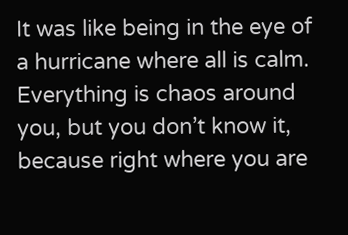It was like being in the eye of a hurricane where all is calm. Everything is chaos around you, but you don’t know it, because right where you are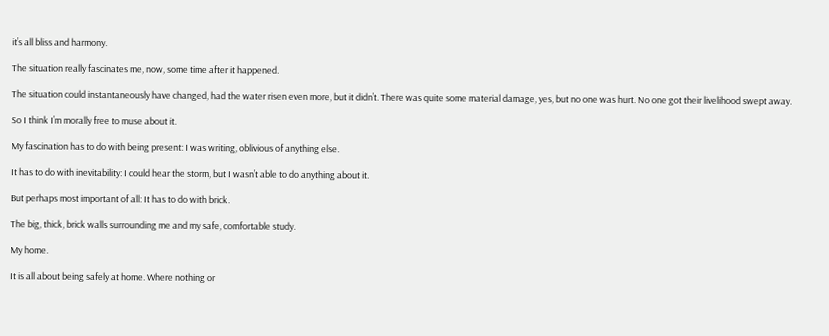it’s all bliss and harmony.

The situation really fascinates me, now, some time after it happened.

The situation could instantaneously have changed, had the water risen even more, but it didn’t. There was quite some material damage, yes, but no one was hurt. No one got their livelihood swept away.

So I think I’m morally free to muse about it.

My fascination has to do with being present: I was writing, oblivious of anything else.

It has to do with inevitability: I could hear the storm, but I wasn’t able to do anything about it.

But perhaps most important of all: It has to do with brick.

The big, thick, brick walls surrounding me and my safe, comfortable study.

My home.

It is all about being safely at home. Where nothing or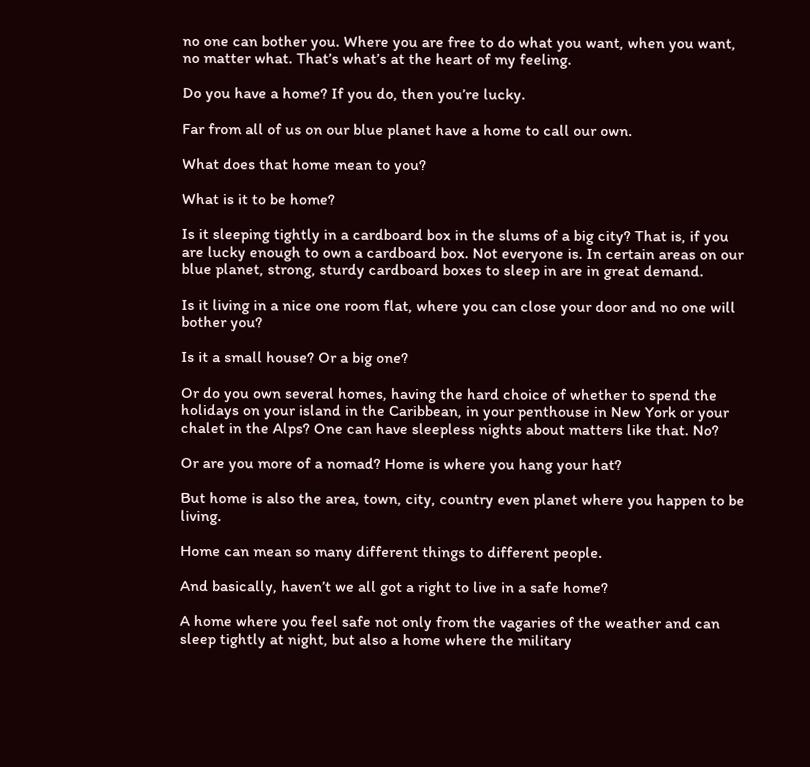no one can bother you. Where you are free to do what you want, when you want, no matter what. That’s what’s at the heart of my feeling.

Do you have a home? If you do, then you’re lucky.

Far from all of us on our blue planet have a home to call our own.

What does that home mean to you?

What is it to be home?

Is it sleeping tightly in a cardboard box in the slums of a big city? That is, if you are lucky enough to own a cardboard box. Not everyone is. In certain areas on our blue planet, strong, sturdy cardboard boxes to sleep in are in great demand.

Is it living in a nice one room flat, where you can close your door and no one will bother you?

Is it a small house? Or a big one?

Or do you own several homes, having the hard choice of whether to spend the holidays on your island in the Caribbean, in your penthouse in New York or your chalet in the Alps? One can have sleepless nights about matters like that. No?

Or are you more of a nomad? Home is where you hang your hat?

But home is also the area, town, city, country even planet where you happen to be living.

Home can mean so many different things to different people.

And basically, haven’t we all got a right to live in a safe home?

A home where you feel safe not only from the vagaries of the weather and can sleep tightly at night, but also a home where the military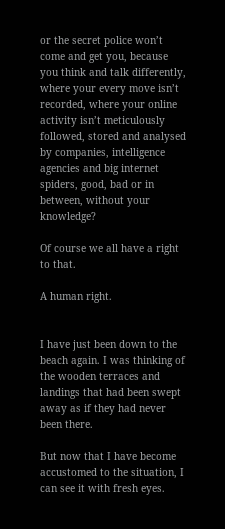or the secret police won’t come and get you, because you think and talk differently, where your every move isn’t recorded, where your online activity isn’t meticulously followed, stored and analysed by companies, intelligence agencies and big internet spiders, good, bad or in between, without your knowledge?

Of course we all have a right to that.

A human right.


I have just been down to the beach again. I was thinking of the wooden terraces and landings that had been swept away as if they had never been there.

But now that I have become accustomed to the situation, I can see it with fresh eyes.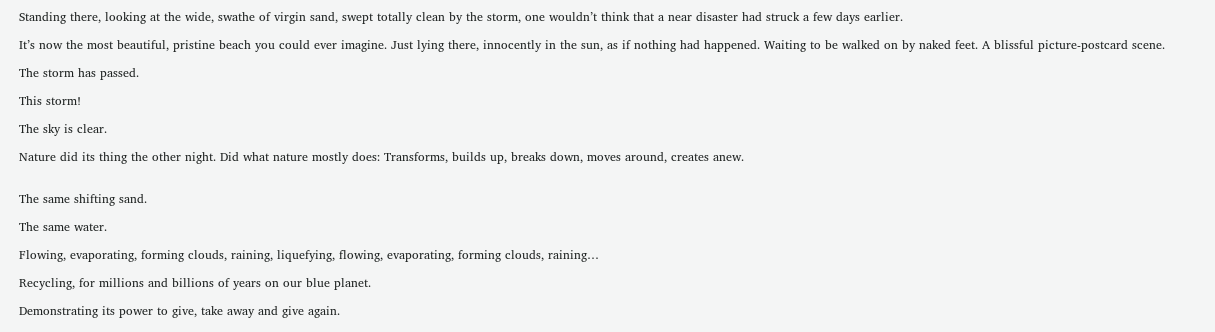Standing there, looking at the wide, swathe of virgin sand, swept totally clean by the storm, one wouldn’t think that a near disaster had struck a few days earlier.

It’s now the most beautiful, pristine beach you could ever imagine. Just lying there, innocently in the sun, as if nothing had happened. Waiting to be walked on by naked feet. A blissful picture-postcard scene.

The storm has passed.

This storm!

The sky is clear.

Nature did its thing the other night. Did what nature mostly does: Transforms, builds up, breaks down, moves around, creates anew.


The same shifting sand.

The same water.

Flowing, evaporating, forming clouds, raining, liquefying, flowing, evaporating, forming clouds, raining…

Recycling, for millions and billions of years on our blue planet.

Demonstrating its power to give, take away and give again.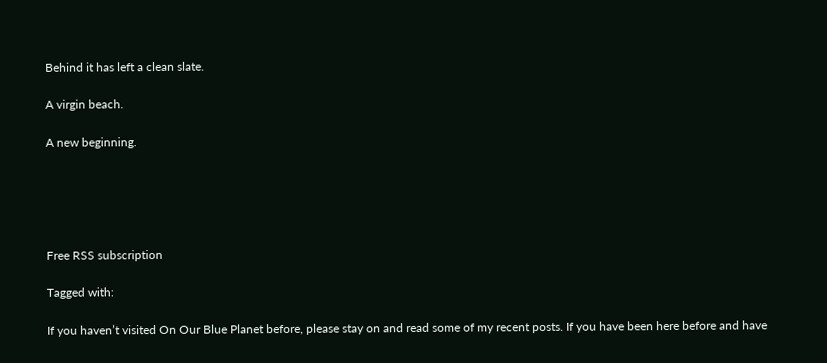Behind it has left a clean slate.

A virgin beach.

A new beginning.





Free RSS subscription

Tagged with:

If you haven’t visited On Our Blue Planet before, please stay on and read some of my recent posts. If you have been here before and have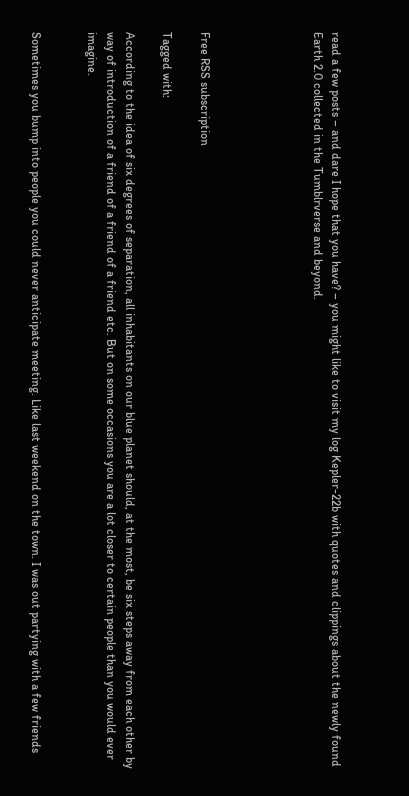read a few posts – and dare I hope that you have? – you might like to visit my log Kepler-22b with quotes and clippings about the newly found Earth 2.0 collected in the Tumblrverse and beyond.





Free RSS subscription

Tagged with:

According to the idea of six degrees of separation, all inhabitants on our blue planet should, at the most, be six steps away from each other by way of introduction of a friend of a friend of a friend etc. But on some occasions you are a lot closer to certain people than you would ever imagine.


Sometimes you bump into people you could never anticipate meeting. Like last weekend on the town. I was out partying with a few friends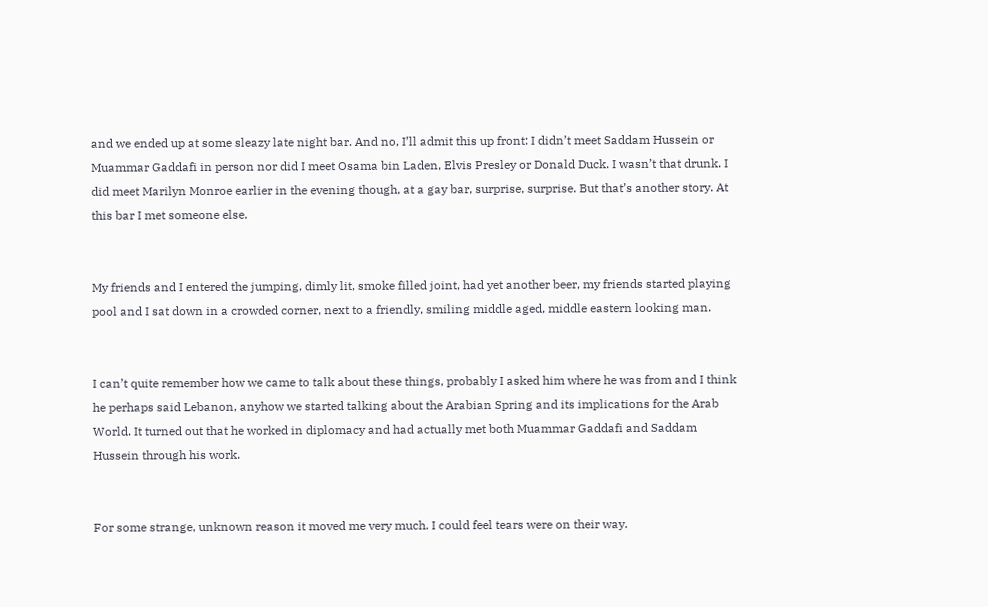and we ended up at some sleazy late night bar. And no, I’ll admit this up front: I didn’t meet Saddam Hussein or Muammar Gaddafi in person nor did I meet Osama bin Laden, Elvis Presley or Donald Duck. I wasn’t that drunk. I did meet Marilyn Monroe earlier in the evening though, at a gay bar, surprise, surprise. But that’s another story. At this bar I met someone else.


My friends and I entered the jumping, dimly lit, smoke filled joint, had yet another beer, my friends started playing pool and I sat down in a crowded corner, next to a friendly, smiling middle aged, middle eastern looking man.


I can’t quite remember how we came to talk about these things, probably I asked him where he was from and I think he perhaps said Lebanon, anyhow we started talking about the Arabian Spring and its implications for the Arab World. It turned out that he worked in diplomacy and had actually met both Muammar Gaddafi and Saddam Hussein through his work.


For some strange, unknown reason it moved me very much. I could feel tears were on their way.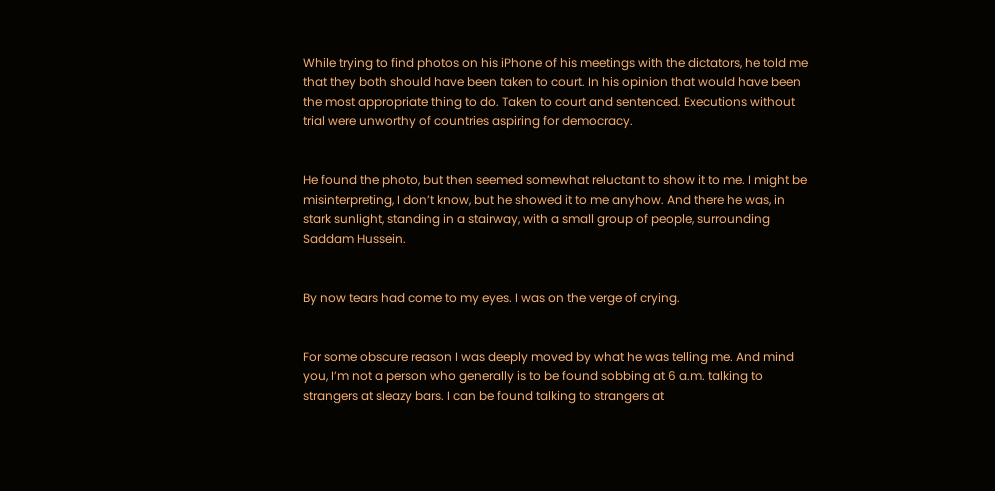While trying to find photos on his iPhone of his meetings with the dictators, he told me that they both should have been taken to court. In his opinion that would have been the most appropriate thing to do. Taken to court and sentenced. Executions without trial were unworthy of countries aspiring for democracy.


He found the photo, but then seemed somewhat reluctant to show it to me. I might be misinterpreting, I don’t know, but he showed it to me anyhow. And there he was, in stark sunlight, standing in a stairway, with a small group of people, surrounding Saddam Hussein.


By now tears had come to my eyes. I was on the verge of crying.


For some obscure reason I was deeply moved by what he was telling me. And mind you, I’m not a person who generally is to be found sobbing at 6 a.m. talking to strangers at sleazy bars. I can be found talking to strangers at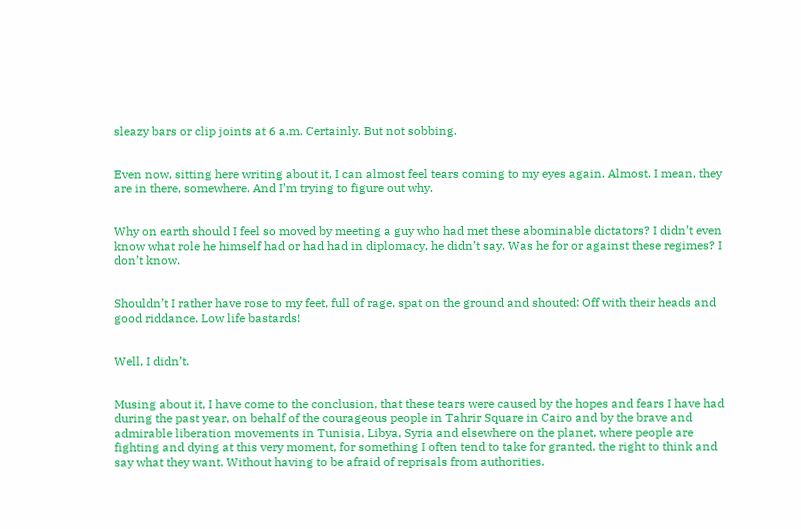sleazy bars or clip joints at 6 a.m. Certainly. But not sobbing.


Even now, sitting here writing about it, I can almost feel tears coming to my eyes again. Almost. I mean, they are in there, somewhere. And I’m trying to figure out why.


Why on earth should I feel so moved by meeting a guy who had met these abominable dictators? I didn’t even know what role he himself had or had had in diplomacy, he didn’t say. Was he for or against these regimes? I don’t know.


Shouldn’t I rather have rose to my feet, full of rage, spat on the ground and shouted: Off with their heads and good riddance. Low life bastards!


Well, I didn’t.


Musing about it, I have come to the conclusion, that these tears were caused by the hopes and fears I have had during the past year, on behalf of the courageous people in Tahrir Square in Cairo and by the brave and admirable liberation movements in Tunisia, Libya, Syria and elsewhere on the planet, where people are fighting and dying at this very moment, for something I often tend to take for granted, the right to think and say what they want. Without having to be afraid of reprisals from authorities.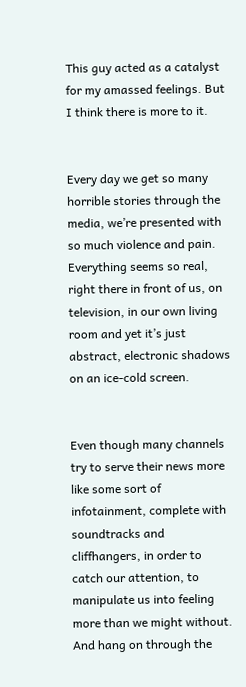This guy acted as a catalyst for my amassed feelings. But I think there is more to it.


Every day we get so many horrible stories through the media, we’re presented with so much violence and pain. Everything seems so real, right there in front of us, on television, in our own living room and yet it’s just abstract, electronic shadows on an ice-cold screen.


Even though many channels try to serve their news more like some sort of infotainment, complete with soundtracks and cliffhangers, in order to catch our attention, to manipulate us into feeling more than we might without. And hang on through the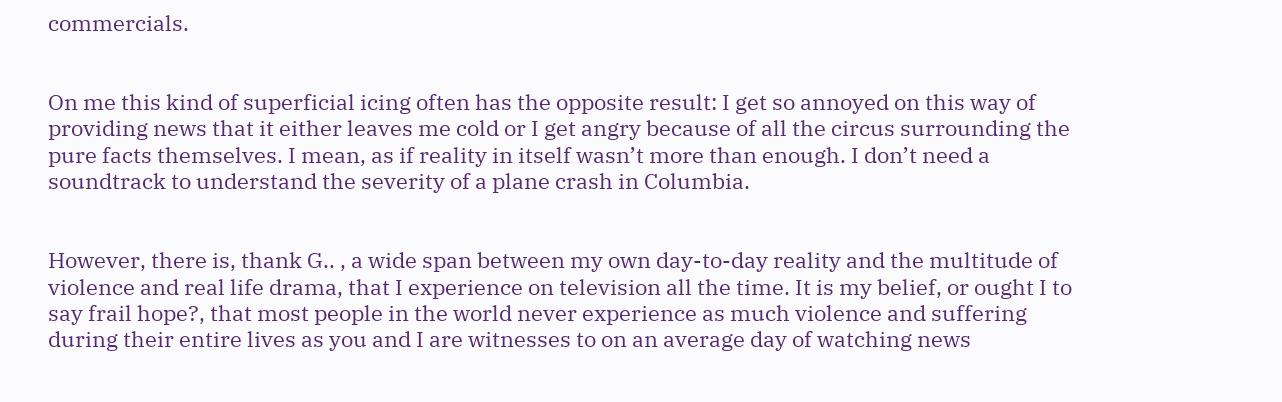commercials.


On me this kind of superficial icing often has the opposite result: I get so annoyed on this way of providing news that it either leaves me cold or I get angry because of all the circus surrounding the pure facts themselves. I mean, as if reality in itself wasn’t more than enough. I don’t need a soundtrack to understand the severity of a plane crash in Columbia.


However, there is, thank G.. , a wide span between my own day-to-day reality and the multitude of violence and real life drama, that I experience on television all the time. It is my belief, or ought I to say frail hope?, that most people in the world never experience as much violence and suffering during their entire lives as you and I are witnesses to on an average day of watching news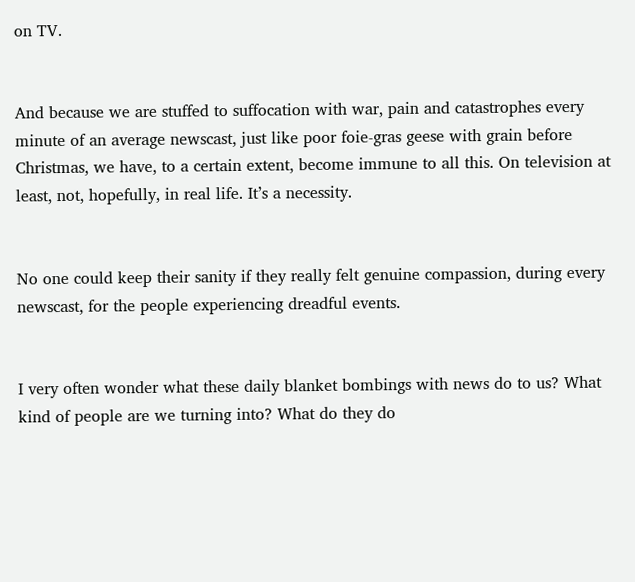on TV.


And because we are stuffed to suffocation with war, pain and catastrophes every minute of an average newscast, just like poor foie-gras geese with grain before Christmas, we have, to a certain extent, become immune to all this. On television at least, not, hopefully, in real life. It’s a necessity.


No one could keep their sanity if they really felt genuine compassion, during every newscast, for the people experiencing dreadful events.


I very often wonder what these daily blanket bombings with news do to us? What kind of people are we turning into? What do they do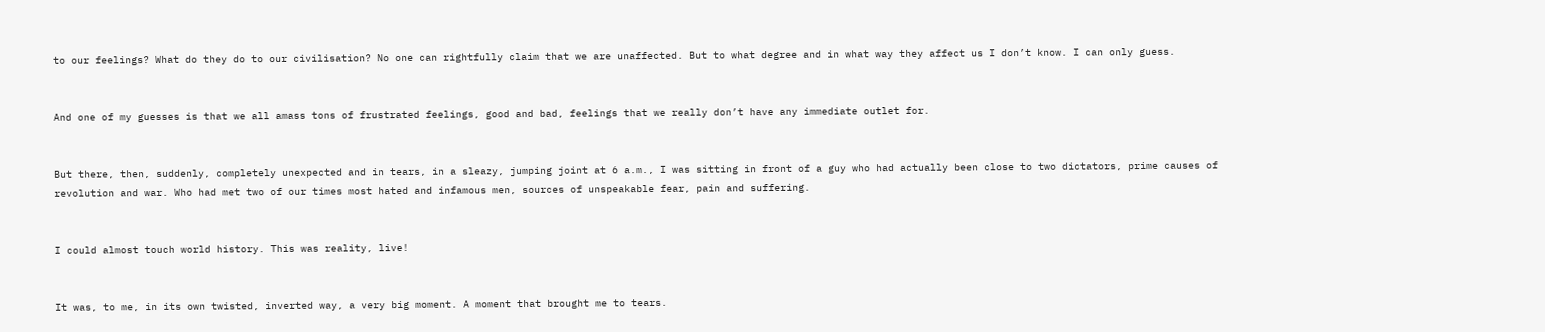to our feelings? What do they do to our civilisation? No one can rightfully claim that we are unaffected. But to what degree and in what way they affect us I don’t know. I can only guess.


And one of my guesses is that we all amass tons of frustrated feelings, good and bad, feelings that we really don’t have any immediate outlet for.


But there, then, suddenly, completely unexpected and in tears, in a sleazy, jumping joint at 6 a.m., I was sitting in front of a guy who had actually been close to two dictators, prime causes of revolution and war. Who had met two of our times most hated and infamous men, sources of unspeakable fear, pain and suffering.


I could almost touch world history. This was reality, live!


It was, to me, in its own twisted, inverted way, a very big moment. A moment that brought me to tears.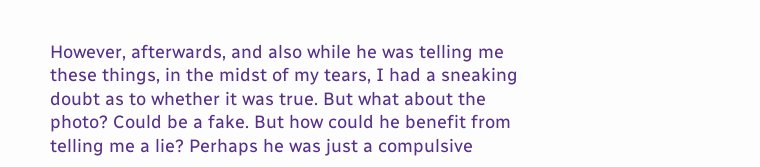However, afterwards, and also while he was telling me these things, in the midst of my tears, I had a sneaking doubt as to whether it was true. But what about the photo? Could be a fake. But how could he benefit from telling me a lie? Perhaps he was just a compulsive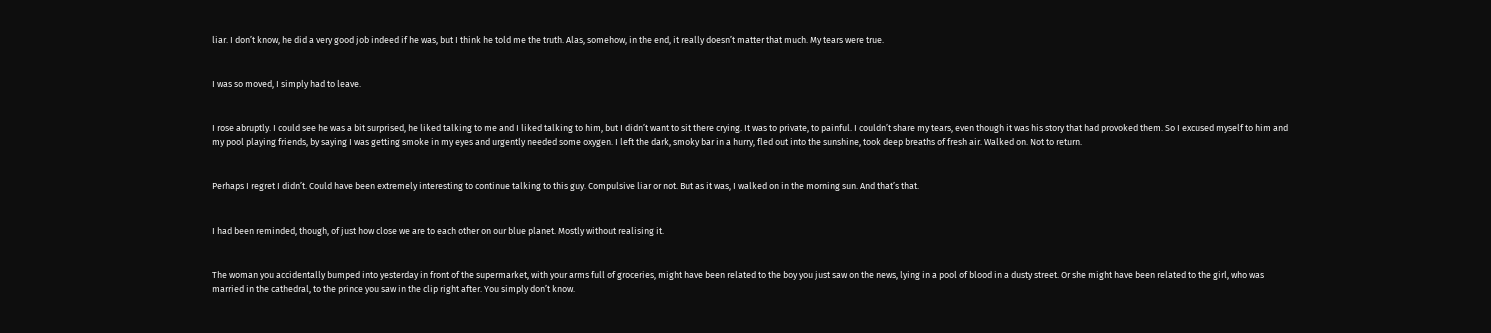liar. I don’t know, he did a very good job indeed if he was, but I think he told me the truth. Alas, somehow, in the end, it really doesn’t matter that much. My tears were true.


I was so moved, I simply had to leave.


I rose abruptly. I could see he was a bit surprised, he liked talking to me and I liked talking to him, but I didn’t want to sit there crying. It was to private, to painful. I couldn’t share my tears, even though it was his story that had provoked them. So I excused myself to him and my pool playing friends, by saying I was getting smoke in my eyes and urgently needed some oxygen. I left the dark, smoky bar in a hurry, fled out into the sunshine, took deep breaths of fresh air. Walked on. Not to return.


Perhaps I regret I didn’t. Could have been extremely interesting to continue talking to this guy. Compulsive liar or not. But as it was, I walked on in the morning sun. And that’s that.


I had been reminded, though, of just how close we are to each other on our blue planet. Mostly without realising it.


The woman you accidentally bumped into yesterday in front of the supermarket, with your arms full of groceries, might have been related to the boy you just saw on the news, lying in a pool of blood in a dusty street. Or she might have been related to the girl, who was married in the cathedral, to the prince you saw in the clip right after. You simply don’t know.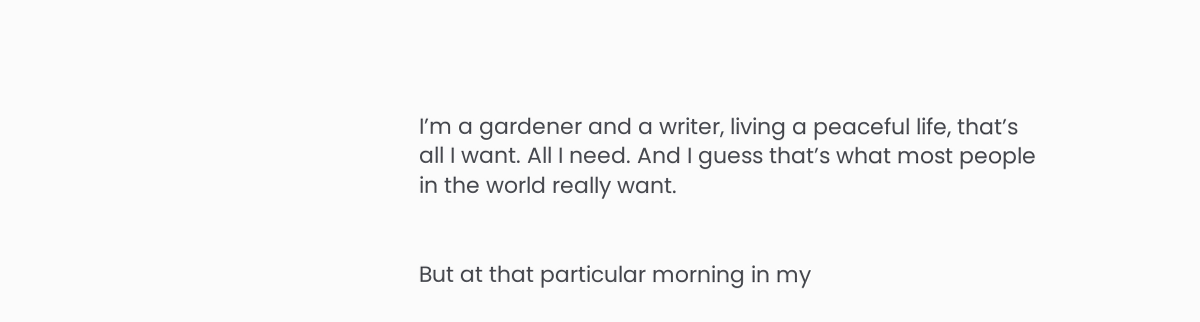I’m a gardener and a writer, living a peaceful life, that’s all I want. All I need. And I guess that’s what most people in the world really want.


But at that particular morning in my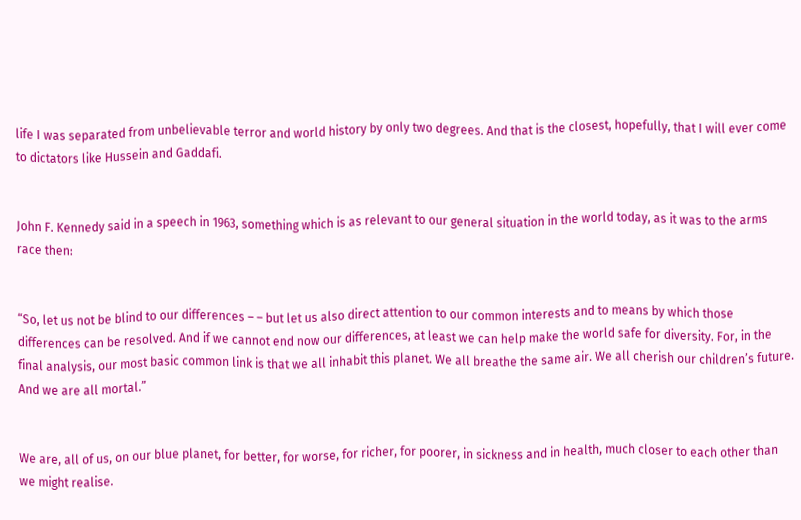life I was separated from unbelievable terror and world history by only two degrees. And that is the closest, hopefully, that I will ever come to dictators like Hussein and Gaddafi.


John F. Kennedy said in a speech in 1963, something which is as relevant to our general situation in the world today, as it was to the arms race then:


“So, let us not be blind to our differences – – but let us also direct attention to our common interests and to means by which those differences can be resolved. And if we cannot end now our differences, at least we can help make the world safe for diversity. For, in the final analysis, our most basic common link is that we all inhabit this planet. We all breathe the same air. We all cherish our children’s future. And we are all mortal.”


We are, all of us, on our blue planet, for better, for worse, for richer, for poorer, in sickness and in health, much closer to each other than we might realise.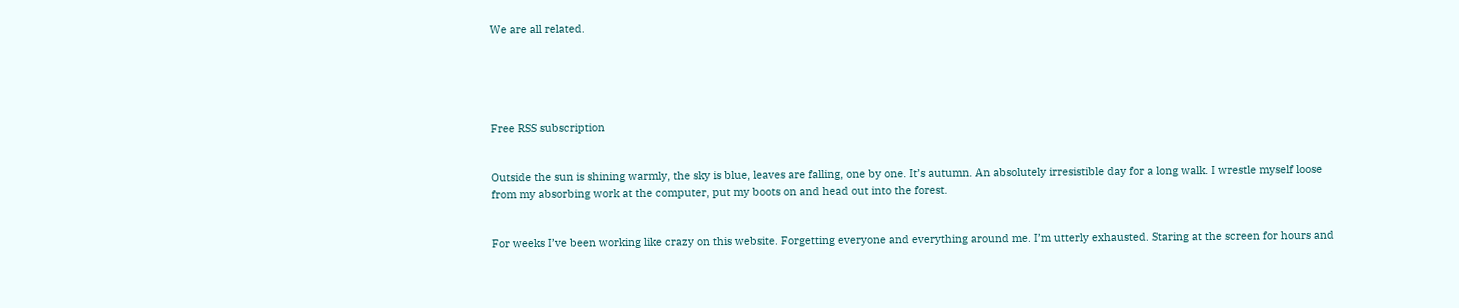We are all related.





Free RSS subscription


Outside the sun is shining warmly, the sky is blue, leaves are falling, one by one. It’s autumn. An absolutely irresistible day for a long walk. I wrestle myself loose from my absorbing work at the computer, put my boots on and head out into the forest.


For weeks I’ve been working like crazy on this website. Forgetting everyone and everything around me. I’m utterly exhausted. Staring at the screen for hours and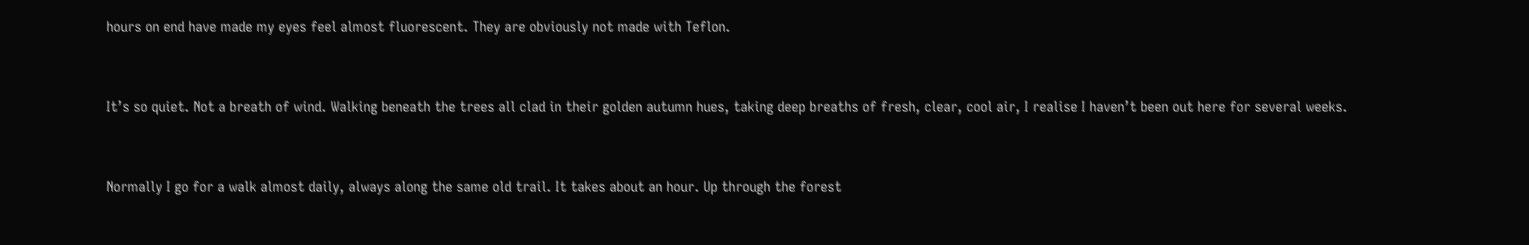hours on end have made my eyes feel almost fluorescent. They are obviously not made with Teflon.


It’s so quiet. Not a breath of wind. Walking beneath the trees all clad in their golden autumn hues, taking deep breaths of fresh, clear, cool air, I realise I haven’t been out here for several weeks.


Normally I go for a walk almost daily, always along the same old trail. It takes about an hour. Up through the forest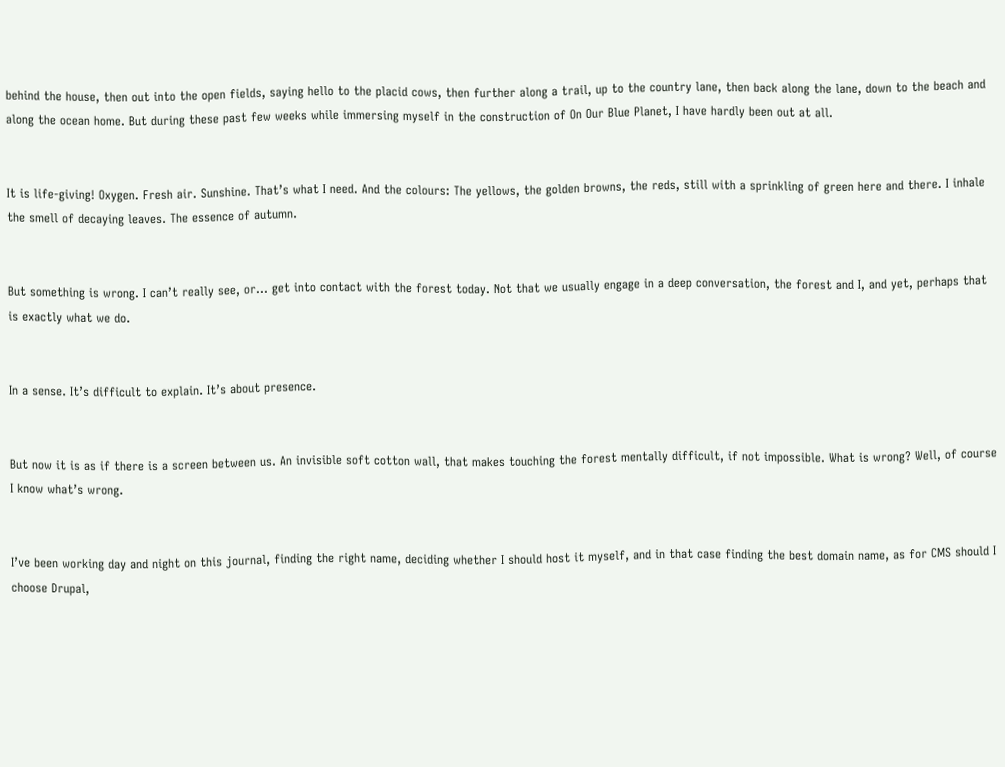behind the house, then out into the open fields, saying hello to the placid cows, then further along a trail, up to the country lane, then back along the lane, down to the beach and along the ocean home. But during these past few weeks while immersing myself in the construction of On Our Blue Planet, I have hardly been out at all.


It is life-giving! Oxygen. Fresh air. Sunshine. That’s what I need. And the colours: The yellows, the golden browns, the reds, still with a sprinkling of green here and there. I inhale the smell of decaying leaves. The essence of autumn.


But something is wrong. I can’t really see, or… get into contact with the forest today. Not that we usually engage in a deep conversation, the forest and I, and yet, perhaps that is exactly what we do.


In a sense. It’s difficult to explain. It’s about presence.


But now it is as if there is a screen between us. An invisible soft cotton wall, that makes touching the forest mentally difficult, if not impossible. What is wrong? Well, of course I know what’s wrong.


I’ve been working day and night on this journal, finding the right name, deciding whether I should host it myself, and in that case finding the best domain name, as for CMS should I choose Drupal,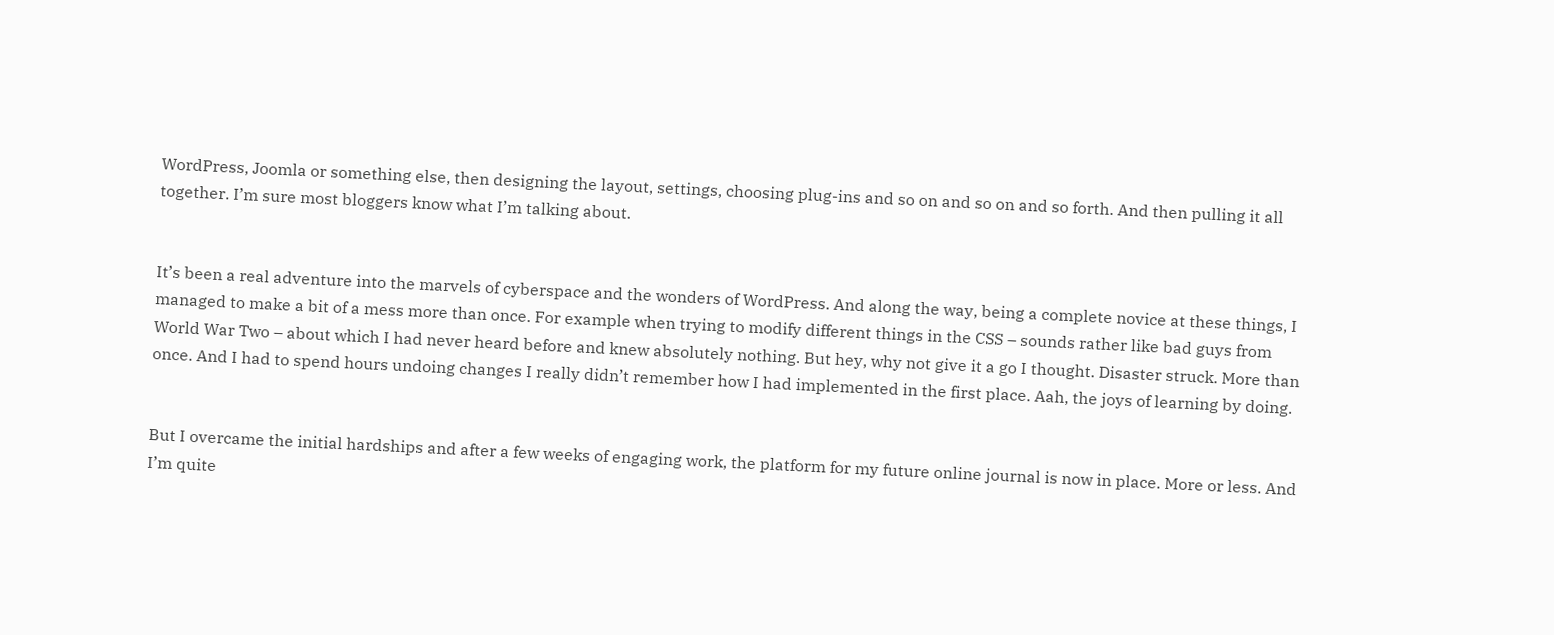WordPress, Joomla or something else, then designing the layout, settings, choosing plug-ins and so on and so on and so forth. And then pulling it all together. I’m sure most bloggers know what I’m talking about.


It’s been a real adventure into the marvels of cyberspace and the wonders of WordPress. And along the way, being a complete novice at these things, I managed to make a bit of a mess more than once. For example when trying to modify different things in the CSS – sounds rather like bad guys from World War Two – about which I had never heard before and knew absolutely nothing. But hey, why not give it a go I thought. Disaster struck. More than once. And I had to spend hours undoing changes I really didn’t remember how I had implemented in the first place. Aah, the joys of learning by doing.


But I overcame the initial hardships and after a few weeks of engaging work, the platform for my future online journal is now in place. More or less. And I’m quite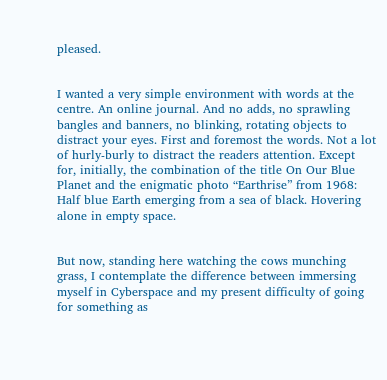pleased.


I wanted a very simple environment with words at the centre. An online journal. And no adds, no sprawling bangles and banners, no blinking, rotating objects to distract your eyes. First and foremost the words. Not a lot of hurly-burly to distract the readers attention. Except for, initially, the combination of the title On Our Blue Planet and the enigmatic photo “Earthrise” from 1968: Half blue Earth emerging from a sea of black. Hovering alone in empty space.


But now, standing here watching the cows munching grass, I contemplate the difference between immersing myself in Cyberspace and my present difficulty of going for something as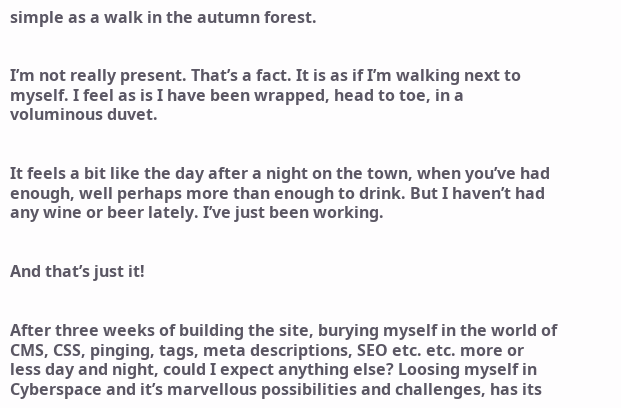simple as a walk in the autumn forest.


I’m not really present. That’s a fact. It is as if I’m walking next to myself. I feel as is I have been wrapped, head to toe, in a voluminous duvet.


It feels a bit like the day after a night on the town, when you’ve had enough, well perhaps more than enough to drink. But I haven’t had any wine or beer lately. I’ve just been working.


And that’s just it!


After three weeks of building the site, burying myself in the world of CMS, CSS, pinging, tags, meta descriptions, SEO etc. etc. more or less day and night, could I expect anything else? Loosing myself in Cyberspace and it’s marvellous possibilities and challenges, has its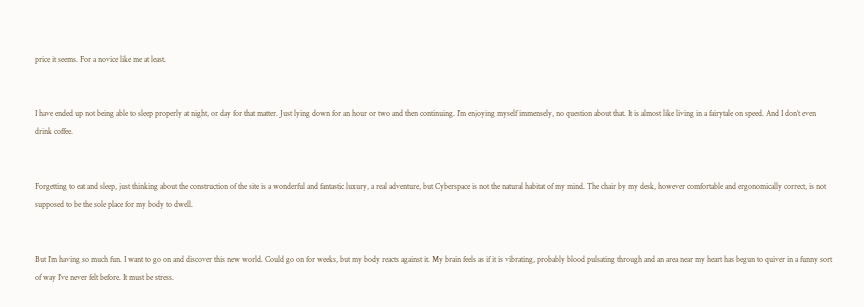price it seems. For a novice like me at least.


I have ended up not being able to sleep properly at night, or day for that matter. Just lying down for an hour or two and then continuing. I’m enjoying myself immensely, no question about that. It is almost like living in a fairytale on speed. And I don’t even drink coffee.


Forgetting to eat and sleep, just thinking about the construction of the site is a wonderful and fantastic luxury, a real adventure, but Cyberspace is not the natural habitat of my mind. The chair by my desk, however comfortable and ergonomically correct, is not supposed to be the sole place for my body to dwell.


But I’m having so much fun. I want to go on and discover this new world. Could go on for weeks, but my body reacts against it. My brain feels as if it is vibrating, probably blood pulsating through and an area near my heart has begun to quiver in a funny sort of way I’ve never felt before. It must be stress.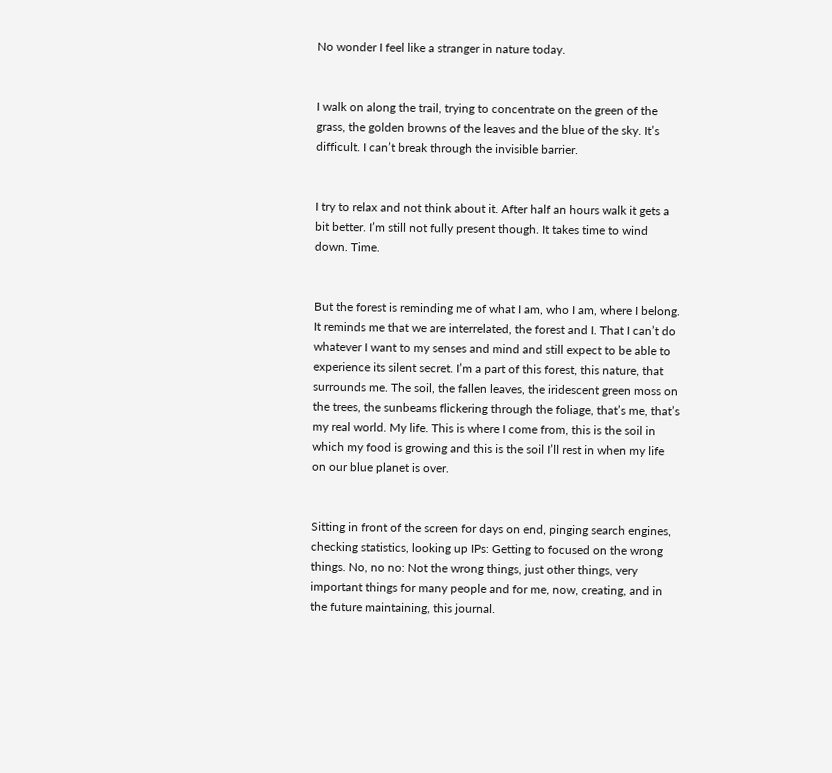No wonder I feel like a stranger in nature today.


I walk on along the trail, trying to concentrate on the green of the grass, the golden browns of the leaves and the blue of the sky. It’s difficult. I can’t break through the invisible barrier.


I try to relax and not think about it. After half an hours walk it gets a bit better. I’m still not fully present though. It takes time to wind down. Time.


But the forest is reminding me of what I am, who I am, where I belong. It reminds me that we are interrelated, the forest and I. That I can’t do whatever I want to my senses and mind and still expect to be able to experience its silent secret. I’m a part of this forest, this nature, that surrounds me. The soil, the fallen leaves, the iridescent green moss on the trees, the sunbeams flickering through the foliage, that’s me, that’s my real world. My life. This is where I come from, this is the soil in which my food is growing and this is the soil I’ll rest in when my life on our blue planet is over.


Sitting in front of the screen for days on end, pinging search engines, checking statistics, looking up IPs: Getting to focused on the wrong things. No, no no: Not the wrong things, just other things, very important things for many people and for me, now, creating, and in the future maintaining, this journal.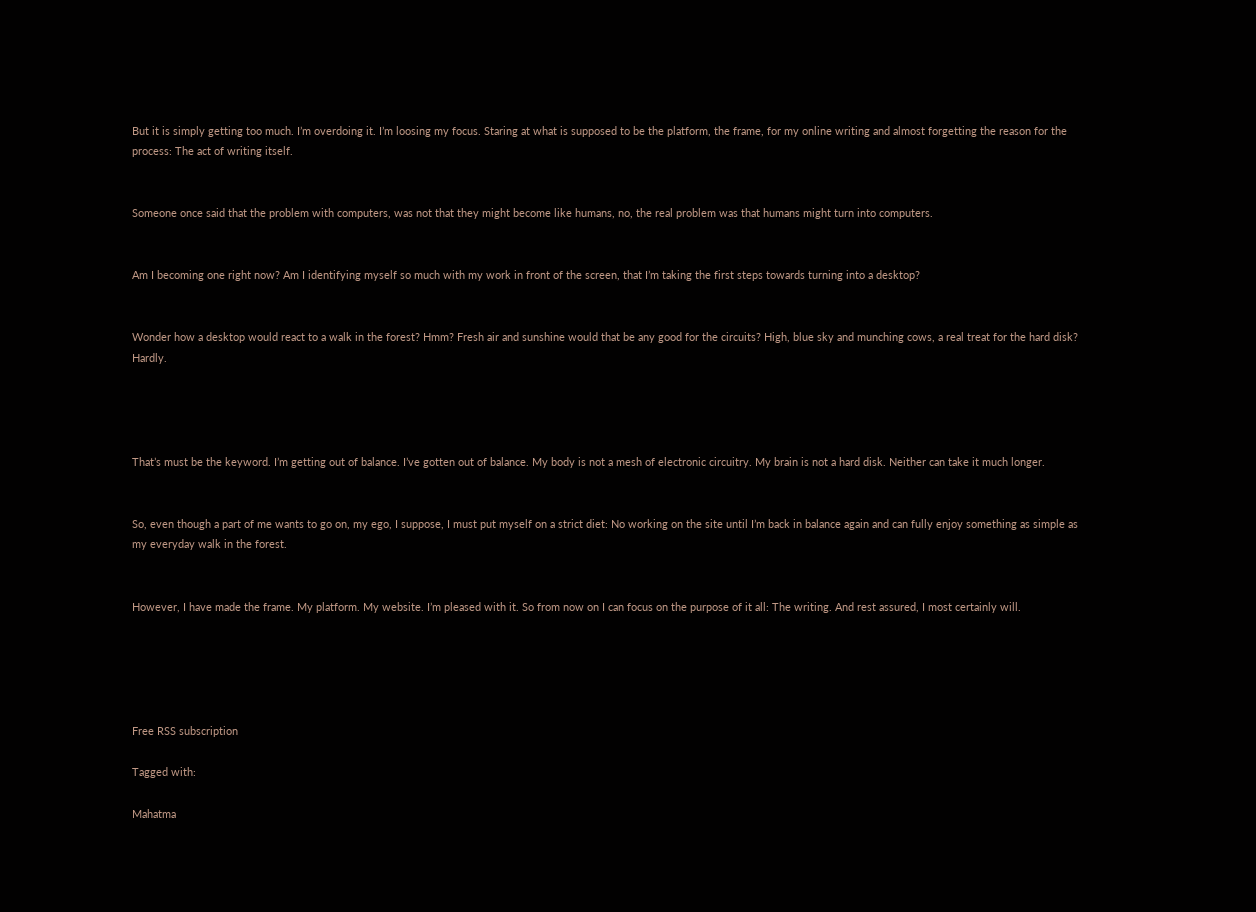But it is simply getting too much. I’m overdoing it. I’m loosing my focus. Staring at what is supposed to be the platform, the frame, for my online writing and almost forgetting the reason for the process: The act of writing itself.


Someone once said that the problem with computers, was not that they might become like humans, no, the real problem was that humans might turn into computers.


Am I becoming one right now? Am I identifying myself so much with my work in front of the screen, that I’m taking the first steps towards turning into a desktop?


Wonder how a desktop would react to a walk in the forest? Hmm? Fresh air and sunshine would that be any good for the circuits? High, blue sky and munching cows, a real treat for the hard disk? Hardly.




That’s must be the keyword. I’m getting out of balance. I’ve gotten out of balance. My body is not a mesh of electronic circuitry. My brain is not a hard disk. Neither can take it much longer.


So, even though a part of me wants to go on, my ego, I suppose, I must put myself on a strict diet: No working on the site until I’m back in balance again and can fully enjoy something as simple as my everyday walk in the forest.


However, I have made the frame. My platform. My website. I’m pleased with it. So from now on I can focus on the purpose of it all: The writing. And rest assured, I most certainly will.





Free RSS subscription

Tagged with:

Mahatma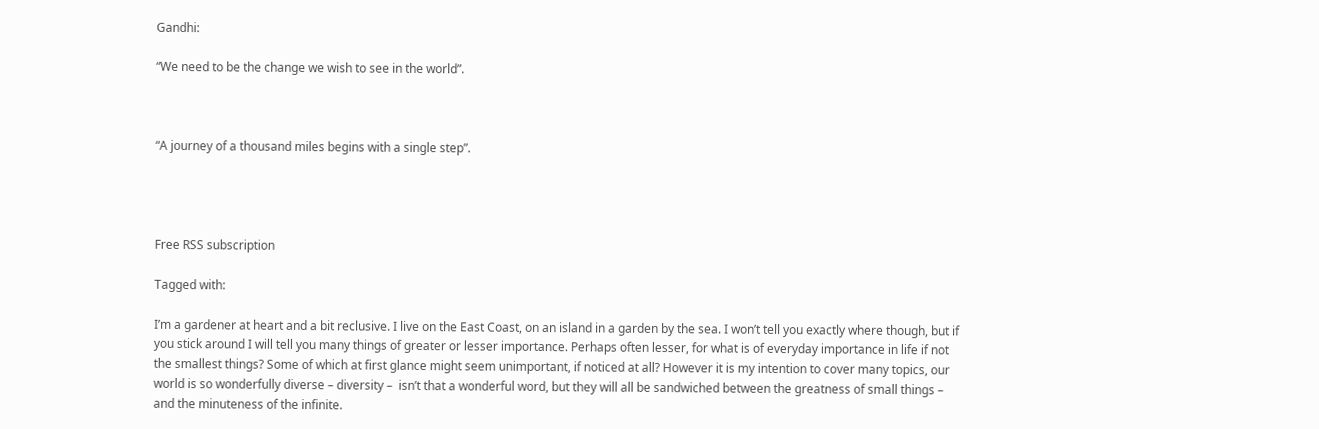Gandhi:

“We need to be the change we wish to see in the world”.



“A journey of a thousand miles begins with a single step”.




Free RSS subscription

Tagged with:

I’m a gardener at heart and a bit reclusive. I live on the East Coast, on an island in a garden by the sea. I won’t tell you exactly where though, but if you stick around I will tell you many things of greater or lesser importance. Perhaps often lesser, for what is of everyday importance in life if not the smallest things? Some of which at first glance might seem unimportant, if noticed at all? However it is my intention to cover many topics, our world is so wonderfully diverse – diversity –  isn’t that a wonderful word, but they will all be sandwiched between the greatness of small things – and the minuteness of the infinite.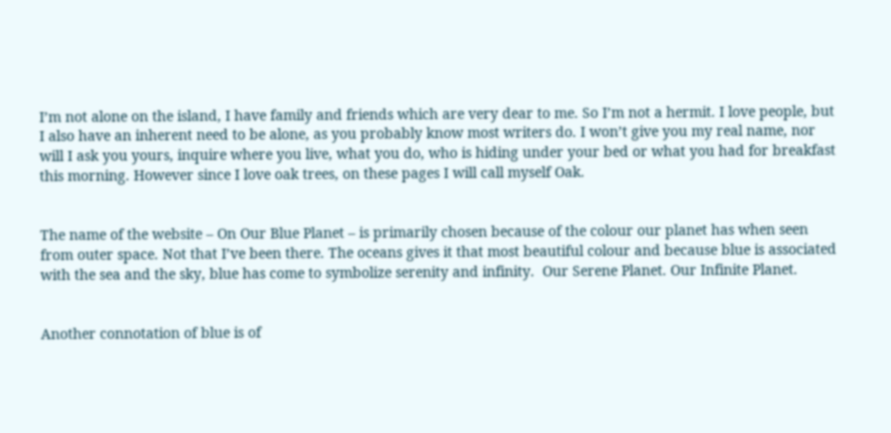I’m not alone on the island, I have family and friends which are very dear to me. So I’m not a hermit. I love people, but I also have an inherent need to be alone, as you probably know most writers do. I won’t give you my real name, nor will I ask you yours, inquire where you live, what you do, who is hiding under your bed or what you had for breakfast this morning. However since I love oak trees, on these pages I will call myself Oak.


The name of the website – On Our Blue Planet – is primarily chosen because of the colour our planet has when seen from outer space. Not that I’ve been there. The oceans gives it that most beautiful colour and because blue is associated with the sea and the sky, blue has come to symbolize serenity and infinity.  Our Serene Planet. Our Infinite Planet.


Another connotation of blue is of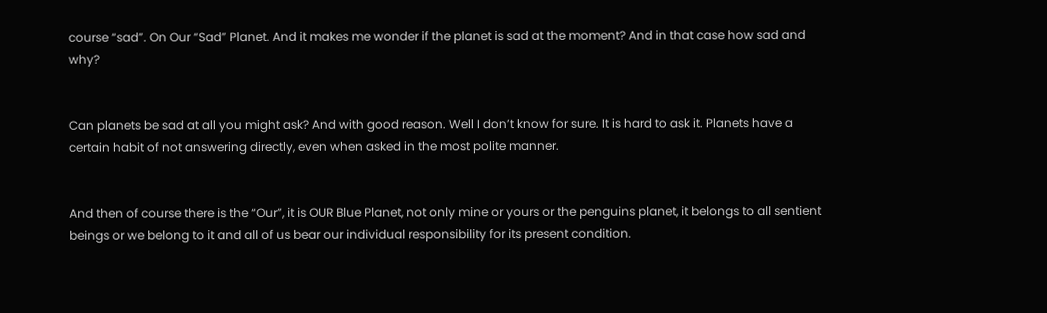course “sad”. On Our “Sad” Planet. And it makes me wonder if the planet is sad at the moment? And in that case how sad and why?


Can planets be sad at all you might ask? And with good reason. Well I don’t know for sure. It is hard to ask it. Planets have a certain habit of not answering directly, even when asked in the most polite manner.


And then of course there is the “Our”, it is OUR Blue Planet, not only mine or yours or the penguins planet, it belongs to all sentient beings or we belong to it and all of us bear our individual responsibility for its present condition.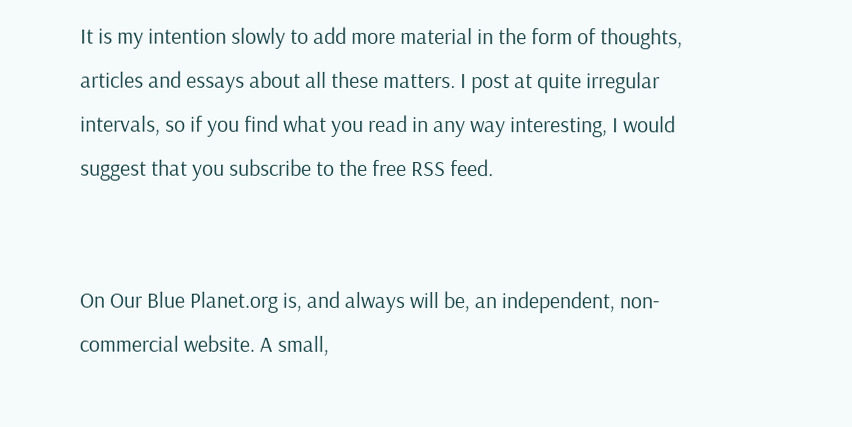It is my intention slowly to add more material in the form of thoughts, articles and essays about all these matters. I post at quite irregular intervals, so if you find what you read in any way interesting, I would suggest that you subscribe to the free RSS feed.


On Our Blue Planet.org is, and always will be, an independent, non-commercial website. A small,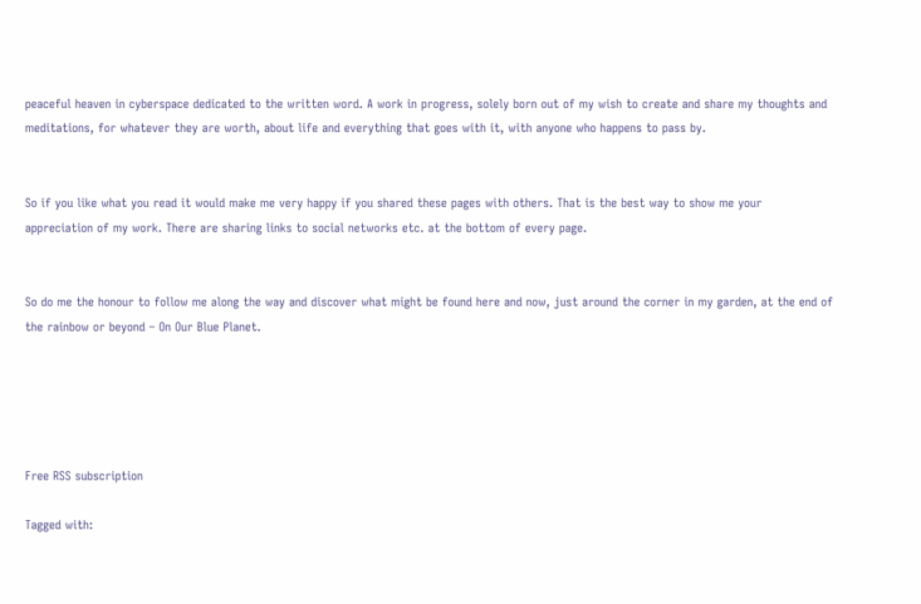peaceful heaven in cyberspace dedicated to the written word. A work in progress, solely born out of my wish to create and share my thoughts and meditations, for whatever they are worth, about life and everything that goes with it, with anyone who happens to pass by.


So if you like what you read it would make me very happy if you shared these pages with others. That is the best way to show me your appreciation of my work. There are sharing links to social networks etc. at the bottom of every page.


So do me the honour to follow me along the way and discover what might be found here and now, just around the corner in my garden, at the end of the rainbow or beyond – On Our Blue Planet.





Free RSS subscription

Tagged with: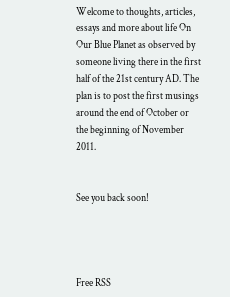Welcome to thoughts, articles, essays and more about life On Our Blue Planet as observed by someone living there in the first half of the 21st century AD. The plan is to post the first musings around the end of October or the beginning of November 2011.


See you back soon!




Free RSS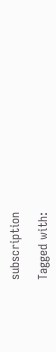subscription

Tagged with: